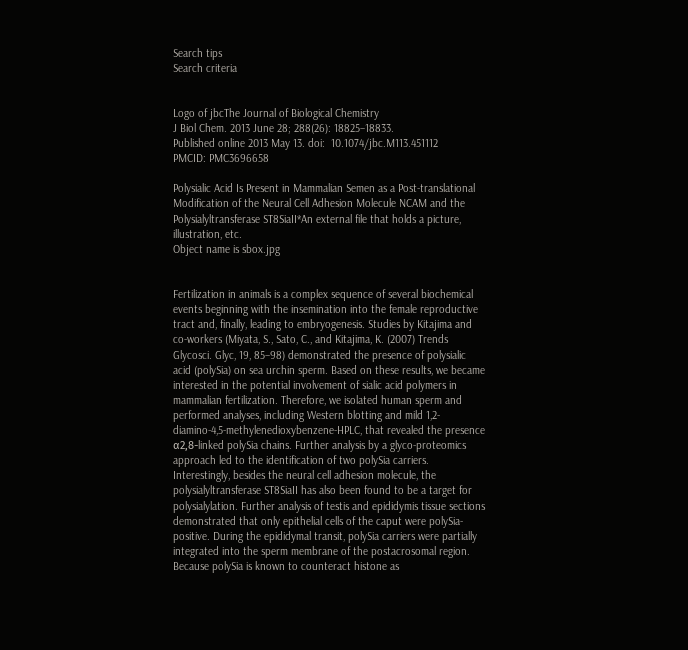Search tips
Search criteria


Logo of jbcThe Journal of Biological Chemistry
J Biol Chem. 2013 June 28; 288(26): 18825–18833.
Published online 2013 May 13. doi:  10.1074/jbc.M113.451112
PMCID: PMC3696658

Polysialic Acid Is Present in Mammalian Semen as a Post-translational Modification of the Neural Cell Adhesion Molecule NCAM and the Polysialyltransferase ST8SiaII*An external file that holds a picture, illustration, etc.
Object name is sbox.jpg


Fertilization in animals is a complex sequence of several biochemical events beginning with the insemination into the female reproductive tract and, finally, leading to embryogenesis. Studies by Kitajima and co-workers (Miyata, S., Sato, C., and Kitajima, K. (2007) Trends Glycosci. Glyc, 19, 85–98) demonstrated the presence of polysialic acid (polySia) on sea urchin sperm. Based on these results, we became interested in the potential involvement of sialic acid polymers in mammalian fertilization. Therefore, we isolated human sperm and performed analyses, including Western blotting and mild 1,2-diamino-4,5-methylenedioxybenzene-HPLC, that revealed the presence α2,8-linked polySia chains. Further analysis by a glyco-proteomics approach led to the identification of two polySia carriers. Interestingly, besides the neural cell adhesion molecule, the polysialyltransferase ST8SiaII has also been found to be a target for polysialylation. Further analysis of testis and epididymis tissue sections demonstrated that only epithelial cells of the caput were polySia-positive. During the epididymal transit, polySia carriers were partially integrated into the sperm membrane of the postacrosomal region. Because polySia is known to counteract histone as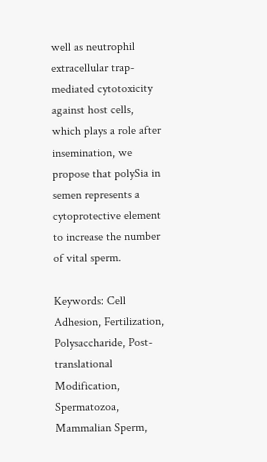well as neutrophil extracellular trap-mediated cytotoxicity against host cells, which plays a role after insemination, we propose that polySia in semen represents a cytoprotective element to increase the number of vital sperm.

Keywords: Cell Adhesion, Fertilization, Polysaccharide, Post-translational Modification, Spermatozoa, Mammalian Sperm,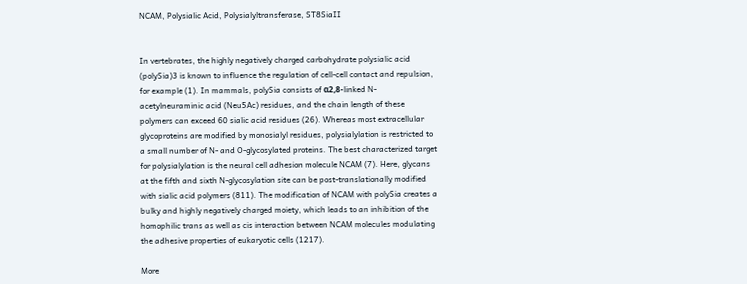NCAM, Polysialic Acid, Polysialyltransferase, ST8SiaII


In vertebrates, the highly negatively charged carbohydrate polysialic acid (polySia)3 is known to influence the regulation of cell-cell contact and repulsion, for example (1). In mammals, polySia consists of α2,8-linked N-acetylneuraminic acid (Neu5Ac) residues, and the chain length of these polymers can exceed 60 sialic acid residues (26). Whereas most extracellular glycoproteins are modified by monosialyl residues, polysialylation is restricted to a small number of N- and O-glycosylated proteins. The best characterized target for polysialylation is the neural cell adhesion molecule NCAM (7). Here, glycans at the fifth and sixth N-glycosylation site can be post-translationally modified with sialic acid polymers (811). The modification of NCAM with polySia creates a bulky and highly negatively charged moiety, which leads to an inhibition of the homophilic trans as well as cis interaction between NCAM molecules modulating the adhesive properties of eukaryotic cells (1217).

More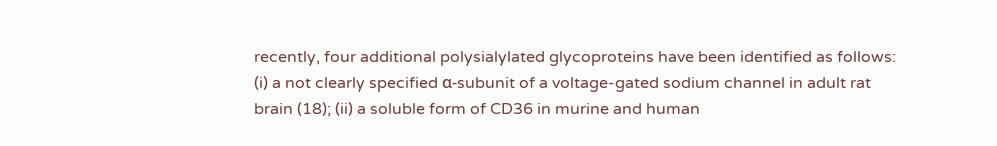recently, four additional polysialylated glycoproteins have been identified as follows: (i) a not clearly specified α-subunit of a voltage-gated sodium channel in adult rat brain (18); (ii) a soluble form of CD36 in murine and human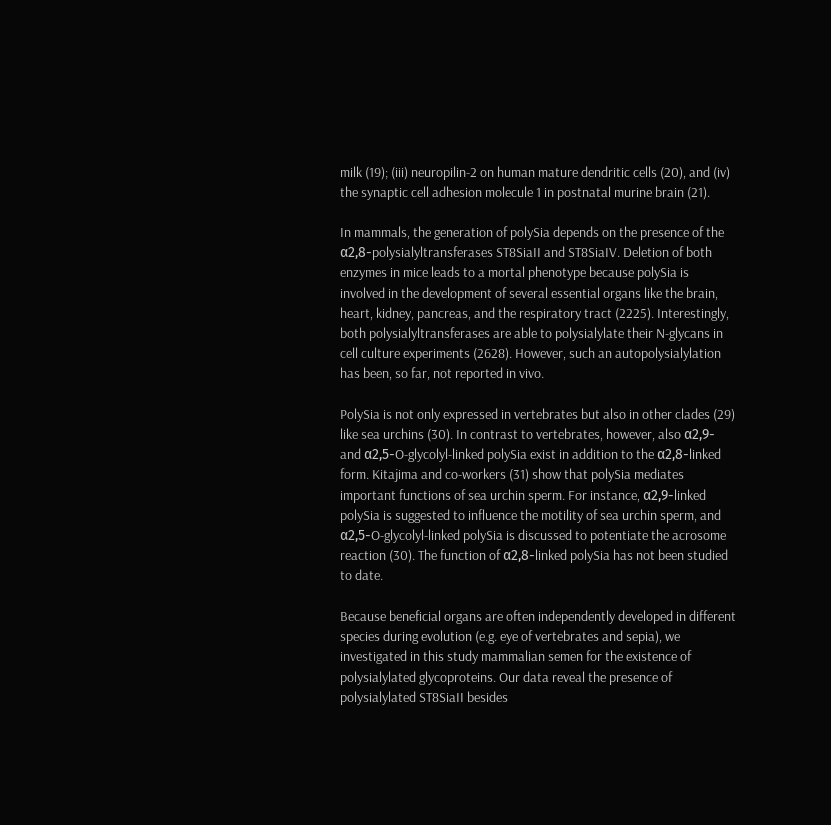milk (19); (iii) neuropilin-2 on human mature dendritic cells (20), and (iv) the synaptic cell adhesion molecule 1 in postnatal murine brain (21).

In mammals, the generation of polySia depends on the presence of the α2,8-polysialyltransferases ST8SiaII and ST8SiaIV. Deletion of both enzymes in mice leads to a mortal phenotype because polySia is involved in the development of several essential organs like the brain, heart, kidney, pancreas, and the respiratory tract (2225). Interestingly, both polysialyltransferases are able to polysialylate their N-glycans in cell culture experiments (2628). However, such an autopolysialylation has been, so far, not reported in vivo.

PolySia is not only expressed in vertebrates but also in other clades (29) like sea urchins (30). In contrast to vertebrates, however, also α2,9- and α2,5-O-glycolyl-linked polySia exist in addition to the α2,8-linked form. Kitajima and co-workers (31) show that polySia mediates important functions of sea urchin sperm. For instance, α2,9-linked polySia is suggested to influence the motility of sea urchin sperm, and α2,5-O-glycolyl-linked polySia is discussed to potentiate the acrosome reaction (30). The function of α2,8-linked polySia has not been studied to date.

Because beneficial organs are often independently developed in different species during evolution (e.g. eye of vertebrates and sepia), we investigated in this study mammalian semen for the existence of polysialylated glycoproteins. Our data reveal the presence of polysialylated ST8SiaII besides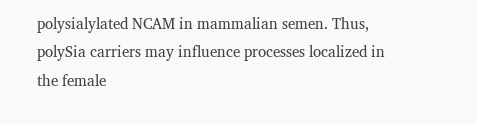polysialylated NCAM in mammalian semen. Thus, polySia carriers may influence processes localized in the female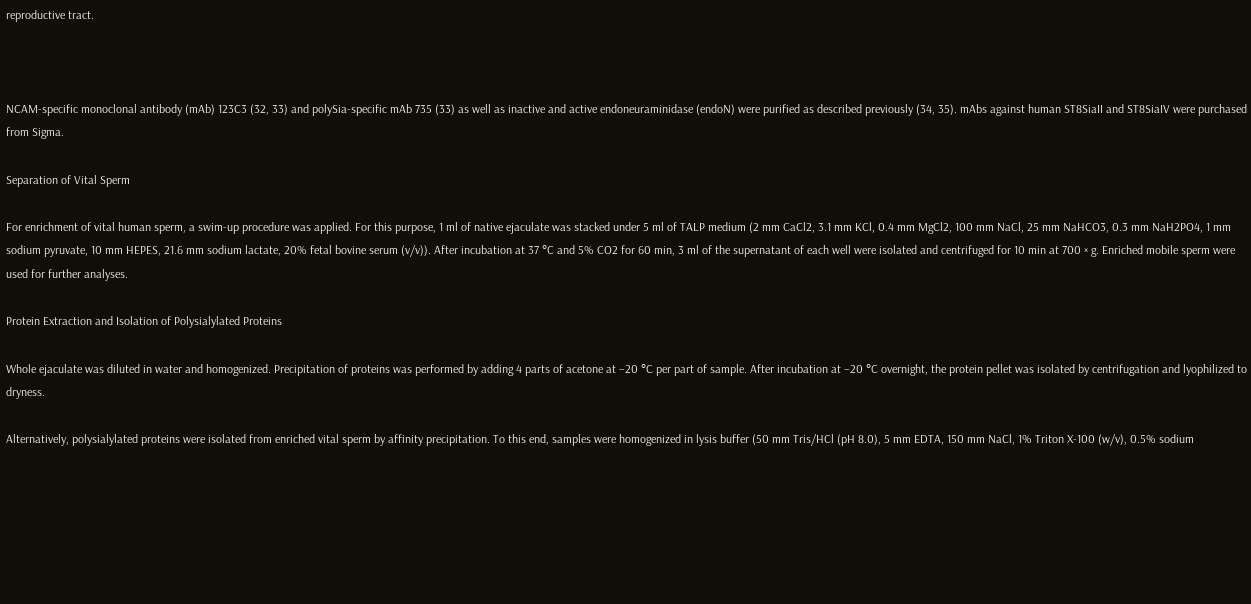reproductive tract.



NCAM-specific monoclonal antibody (mAb) 123C3 (32, 33) and polySia-specific mAb 735 (33) as well as inactive and active endoneuraminidase (endoN) were purified as described previously (34, 35). mAbs against human ST8SiaII and ST8SiaIV were purchased from Sigma.

Separation of Vital Sperm

For enrichment of vital human sperm, a swim-up procedure was applied. For this purpose, 1 ml of native ejaculate was stacked under 5 ml of TALP medium (2 mm CaCl2, 3.1 mm KCl, 0.4 mm MgCl2, 100 mm NaCl, 25 mm NaHCO3, 0.3 mm NaH2PO4, 1 mm sodium pyruvate, 10 mm HEPES, 21.6 mm sodium lactate, 20% fetal bovine serum (v/v)). After incubation at 37 °C and 5% CO2 for 60 min, 3 ml of the supernatant of each well were isolated and centrifuged for 10 min at 700 × g. Enriched mobile sperm were used for further analyses.

Protein Extraction and Isolation of Polysialylated Proteins

Whole ejaculate was diluted in water and homogenized. Precipitation of proteins was performed by adding 4 parts of acetone at −20 °C per part of sample. After incubation at −20 °C overnight, the protein pellet was isolated by centrifugation and lyophilized to dryness.

Alternatively, polysialylated proteins were isolated from enriched vital sperm by affinity precipitation. To this end, samples were homogenized in lysis buffer (50 mm Tris/HCl (pH 8.0), 5 mm EDTA, 150 mm NaCl, 1% Triton X-100 (w/v), 0.5% sodium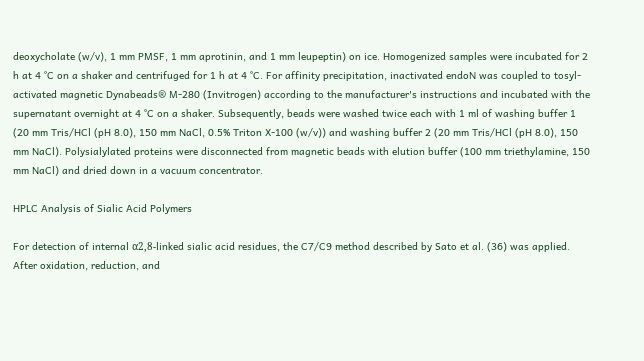deoxycholate (w/v), 1 mm PMSF, 1 mm aprotinin, and 1 mm leupeptin) on ice. Homogenized samples were incubated for 2 h at 4 °C on a shaker and centrifuged for 1 h at 4 °C. For affinity precipitation, inactivated endoN was coupled to tosyl-activated magnetic Dynabeads® M-280 (Invitrogen) according to the manufacturer's instructions and incubated with the supernatant overnight at 4 °C on a shaker. Subsequently, beads were washed twice each with 1 ml of washing buffer 1 (20 mm Tris/HCl (pH 8.0), 150 mm NaCl, 0.5% Triton X-100 (w/v)) and washing buffer 2 (20 mm Tris/HCl (pH 8.0), 150 mm NaCl). Polysialylated proteins were disconnected from magnetic beads with elution buffer (100 mm triethylamine, 150 mm NaCl) and dried down in a vacuum concentrator.

HPLC Analysis of Sialic Acid Polymers

For detection of internal α2,8-linked sialic acid residues, the C7/C9 method described by Sato et al. (36) was applied. After oxidation, reduction, and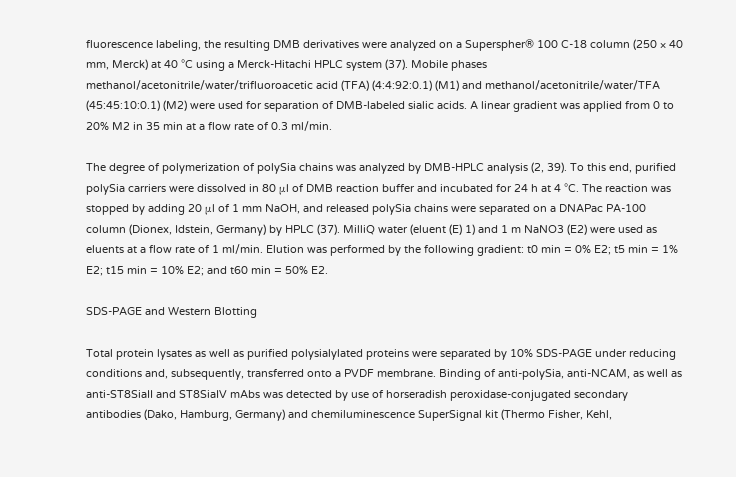fluorescence labeling, the resulting DMB derivatives were analyzed on a Superspher® 100 C-18 column (250 × 40 mm, Merck) at 40 °C using a Merck-Hitachi HPLC system (37). Mobile phases methanol/acetonitrile/water/trifluoroacetic acid (TFA) (4:4:92:0.1) (M1) and methanol/acetonitrile/water/TFA (45:45:10:0.1) (M2) were used for separation of DMB-labeled sialic acids. A linear gradient was applied from 0 to 20% M2 in 35 min at a flow rate of 0.3 ml/min.

The degree of polymerization of polySia chains was analyzed by DMB-HPLC analysis (2, 39). To this end, purified polySia carriers were dissolved in 80 μl of DMB reaction buffer and incubated for 24 h at 4 °C. The reaction was stopped by adding 20 μl of 1 mm NaOH, and released polySia chains were separated on a DNAPac PA-100 column (Dionex, Idstein, Germany) by HPLC (37). MilliQ water (eluent (E) 1) and 1 m NaNO3 (E2) were used as eluents at a flow rate of 1 ml/min. Elution was performed by the following gradient: t0 min = 0% E2; t5 min = 1% E2; t15 min = 10% E2; and t60 min = 50% E2.

SDS-PAGE and Western Blotting

Total protein lysates as well as purified polysialylated proteins were separated by 10% SDS-PAGE under reducing conditions and, subsequently, transferred onto a PVDF membrane. Binding of anti-polySia, anti-NCAM, as well as anti-ST8SiaII and ST8SiaIV mAbs was detected by use of horseradish peroxidase-conjugated secondary antibodies (Dako, Hamburg, Germany) and chemiluminescence SuperSignal kit (Thermo Fisher, Kehl,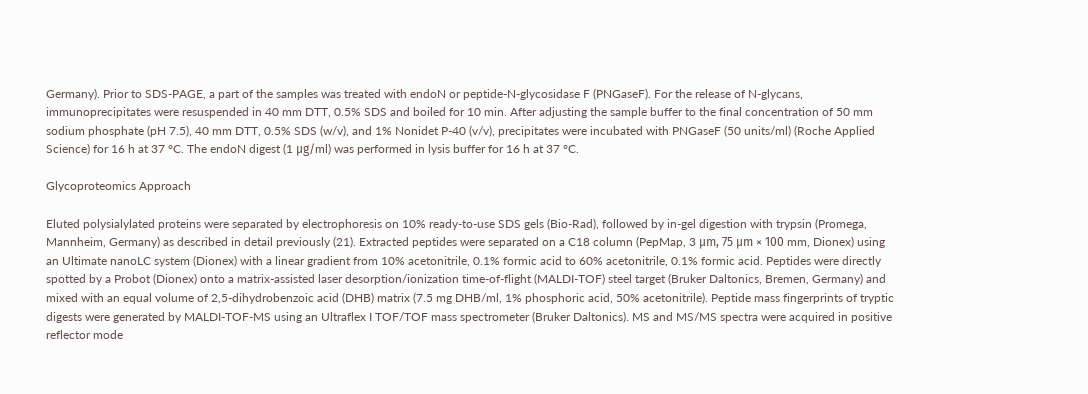Germany). Prior to SDS-PAGE, a part of the samples was treated with endoN or peptide-N-glycosidase F (PNGaseF). For the release of N-glycans, immunoprecipitates were resuspended in 40 mm DTT, 0.5% SDS and boiled for 10 min. After adjusting the sample buffer to the final concentration of 50 mm sodium phosphate (pH 7.5), 40 mm DTT, 0.5% SDS (w/v), and 1% Nonidet P-40 (v/v), precipitates were incubated with PNGaseF (50 units/ml) (Roche Applied Science) for 16 h at 37 °C. The endoN digest (1 μg/ml) was performed in lysis buffer for 16 h at 37 °C.

Glycoproteomics Approach

Eluted polysialylated proteins were separated by electrophoresis on 10% ready-to-use SDS gels (Bio-Rad), followed by in-gel digestion with trypsin (Promega, Mannheim, Germany) as described in detail previously (21). Extracted peptides were separated on a C18 column (PepMap, 3 μm, 75 μm × 100 mm, Dionex) using an Ultimate nanoLC system (Dionex) with a linear gradient from 10% acetonitrile, 0.1% formic acid to 60% acetonitrile, 0.1% formic acid. Peptides were directly spotted by a Probot (Dionex) onto a matrix-assisted laser desorption/ionization time-of-flight (MALDI-TOF) steel target (Bruker Daltonics, Bremen, Germany) and mixed with an equal volume of 2,5-dihydrobenzoic acid (DHB) matrix (7.5 mg DHB/ml, 1% phosphoric acid, 50% acetonitrile). Peptide mass fingerprints of tryptic digests were generated by MALDI-TOF-MS using an Ultraflex I TOF/TOF mass spectrometer (Bruker Daltonics). MS and MS/MS spectra were acquired in positive reflector mode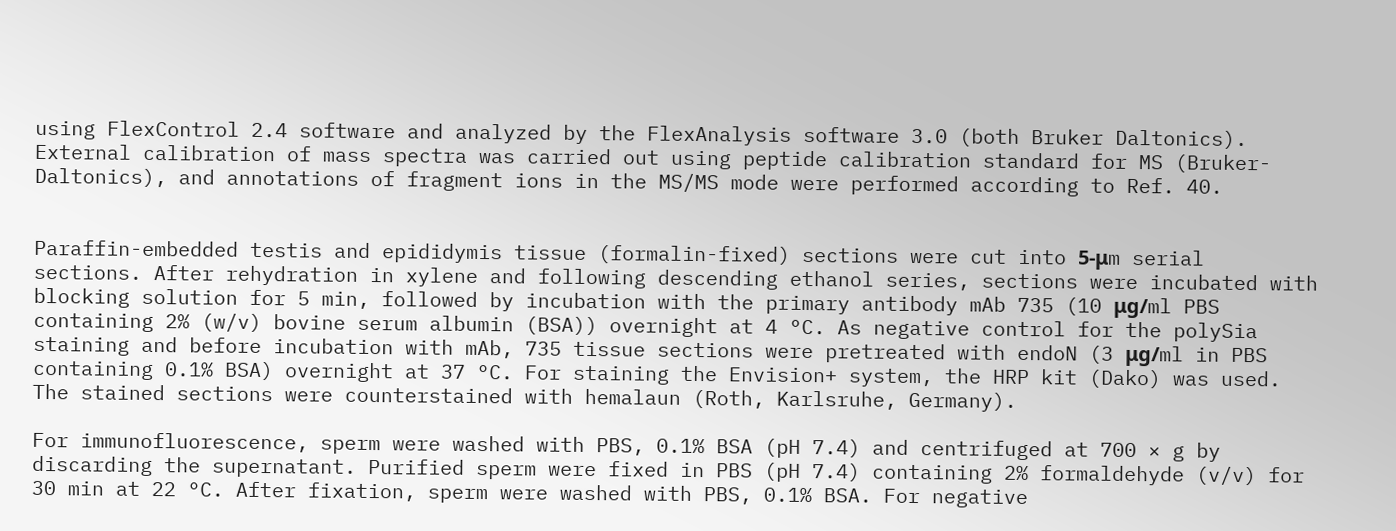using FlexControl 2.4 software and analyzed by the FlexAnalysis software 3.0 (both Bruker Daltonics). External calibration of mass spectra was carried out using peptide calibration standard for MS (Bruker-Daltonics), and annotations of fragment ions in the MS/MS mode were performed according to Ref. 40.


Paraffin-embedded testis and epididymis tissue (formalin-fixed) sections were cut into 5-μm serial sections. After rehydration in xylene and following descending ethanol series, sections were incubated with blocking solution for 5 min, followed by incubation with the primary antibody mAb 735 (10 μg/ml PBS containing 2% (w/v) bovine serum albumin (BSA)) overnight at 4 °C. As negative control for the polySia staining and before incubation with mAb, 735 tissue sections were pretreated with endoN (3 μg/ml in PBS containing 0.1% BSA) overnight at 37 °C. For staining the Envision+ system, the HRP kit (Dako) was used. The stained sections were counterstained with hemalaun (Roth, Karlsruhe, Germany).

For immunofluorescence, sperm were washed with PBS, 0.1% BSA (pH 7.4) and centrifuged at 700 × g by discarding the supernatant. Purified sperm were fixed in PBS (pH 7.4) containing 2% formaldehyde (v/v) for 30 min at 22 °C. After fixation, sperm were washed with PBS, 0.1% BSA. For negative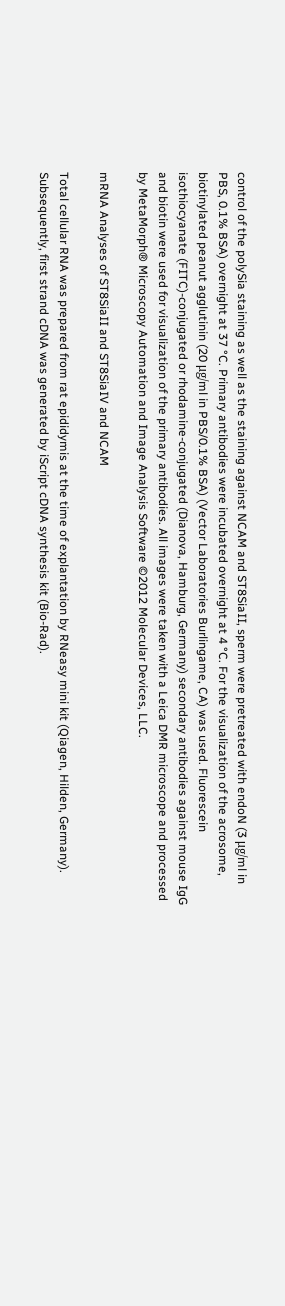control of the polySia staining as well as the staining against NCAM and ST8SiaII, sperm were pretreated with endoN (3 μg/ml in PBS, 0.1% BSA) overnight at 37 °C. Primary antibodies were incubated overnight at 4 °C. For the visualization of the acrosome, biotinylated peanut agglutinin (20 μg/ml in PBS/0.1% BSA) (Vector Laboratories Burlingame, CA) was used. Fluorescein isothiocyanate (FITC)-conjugated or rhodamine-conjugated (Dianova, Hamburg, Germany) secondary antibodies against mouse IgG and biotin were used for visualization of the primary antibodies. All images were taken with a Leica DMR microscope and processed by MetaMorph® Microscopy Automation and Image Analysis Software ©2012 Molecular Devices, LLC.

mRNA Analyses of ST8SiaII and ST8SiaIV and NCAM

Total cellular RNA was prepared from rat epididymis at the time of explantation by RNeasy mini kit (Qiagen, Hilden, Germany). Subsequently, first strand cDNA was generated by iScript cDNA synthesis kit (Bio-Rad).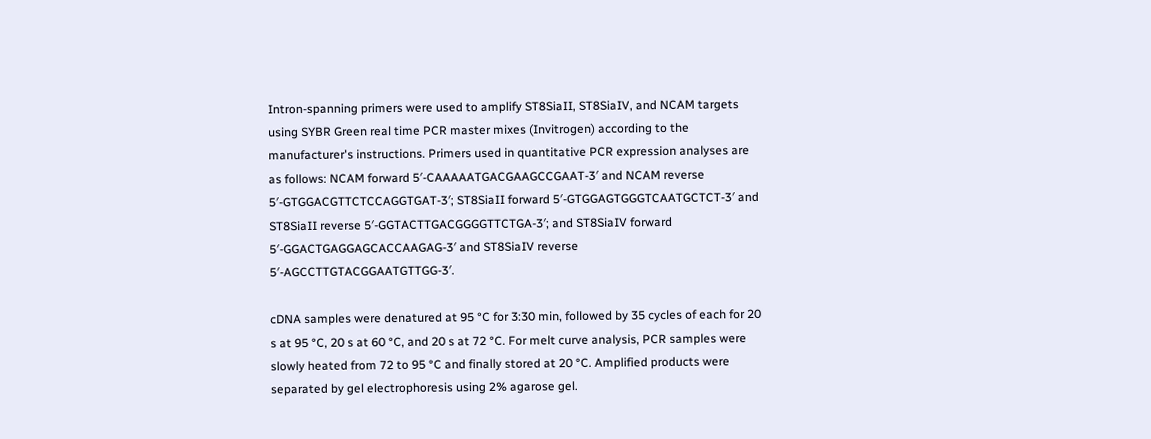Intron-spanning primers were used to amplify ST8SiaII, ST8SiaIV, and NCAM targets using SYBR Green real time PCR master mixes (Invitrogen) according to the manufacturer's instructions. Primers used in quantitative PCR expression analyses are as follows: NCAM forward 5′-CAAAAATGACGAAGCCGAAT-3′ and NCAM reverse 5′-GTGGACGTTCTCCAGGTGAT-3′; ST8SiaII forward 5′-GTGGAGTGGGTCAATGCTCT-3′ and ST8SiaII reverse 5′-GGTACTTGACGGGGTTCTGA-3′; and ST8SiaIV forward 5′-GGACTGAGGAGCACCAAGAG-3′ and ST8SiaIV reverse 5′-AGCCTTGTACGGAATGTTGG-3′.

cDNA samples were denatured at 95 °C for 3:30 min, followed by 35 cycles of each for 20 s at 95 °C, 20 s at 60 °C, and 20 s at 72 °C. For melt curve analysis, PCR samples were slowly heated from 72 to 95 °C and finally stored at 20 °C. Amplified products were separated by gel electrophoresis using 2% agarose gel.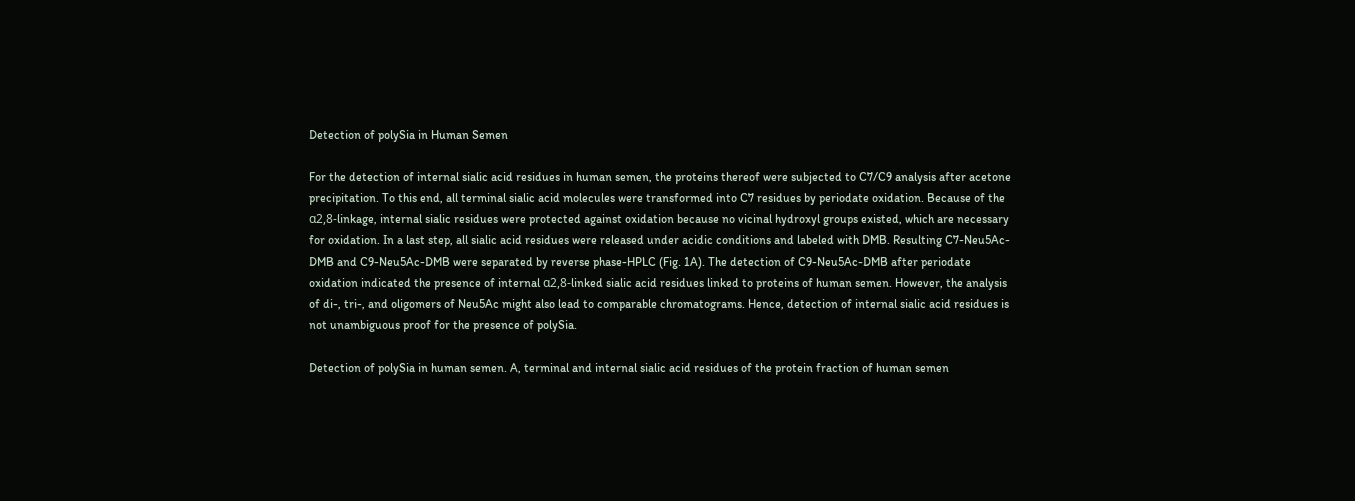Detection of polySia in Human Semen

For the detection of internal sialic acid residues in human semen, the proteins thereof were subjected to C7/C9 analysis after acetone precipitation. To this end, all terminal sialic acid molecules were transformed into C7 residues by periodate oxidation. Because of the α2,8-linkage, internal sialic residues were protected against oxidation because no vicinal hydroxyl groups existed, which are necessary for oxidation. In a last step, all sialic acid residues were released under acidic conditions and labeled with DMB. Resulting C7-Neu5Ac-DMB and C9-Neu5Ac-DMB were separated by reverse phase-HPLC (Fig. 1A). The detection of C9-Neu5Ac-DMB after periodate oxidation indicated the presence of internal α2,8-linked sialic acid residues linked to proteins of human semen. However, the analysis of di-, tri-, and oligomers of Neu5Ac might also lead to comparable chromatograms. Hence, detection of internal sialic acid residues is not unambiguous proof for the presence of polySia.

Detection of polySia in human semen. A, terminal and internal sialic acid residues of the protein fraction of human semen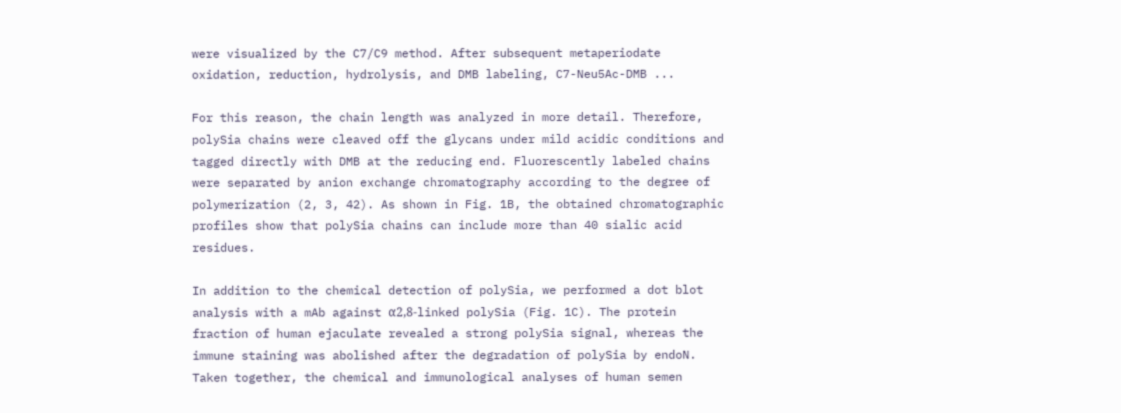were visualized by the C7/C9 method. After subsequent metaperiodate oxidation, reduction, hydrolysis, and DMB labeling, C7-Neu5Ac-DMB ...

For this reason, the chain length was analyzed in more detail. Therefore, polySia chains were cleaved off the glycans under mild acidic conditions and tagged directly with DMB at the reducing end. Fluorescently labeled chains were separated by anion exchange chromatography according to the degree of polymerization (2, 3, 42). As shown in Fig. 1B, the obtained chromatographic profiles show that polySia chains can include more than 40 sialic acid residues.

In addition to the chemical detection of polySia, we performed a dot blot analysis with a mAb against α2,8-linked polySia (Fig. 1C). The protein fraction of human ejaculate revealed a strong polySia signal, whereas the immune staining was abolished after the degradation of polySia by endoN. Taken together, the chemical and immunological analyses of human semen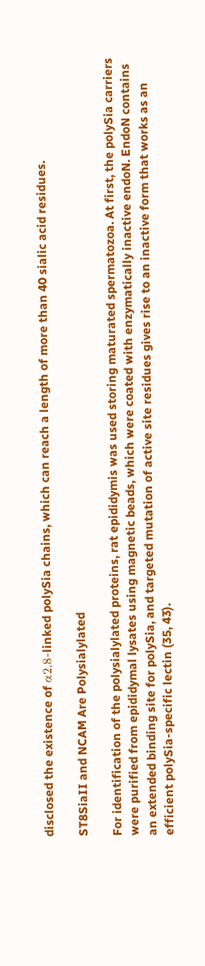disclosed the existence of α2,8-linked polySia chains, which can reach a length of more than 40 sialic acid residues.

ST8SiaII and NCAM Are Polysialylated

For identification of the polysialylated proteins, rat epididymis was used storing maturated spermatozoa. At first, the polySia carriers were purified from epididymal lysates using magnetic beads, which were coated with enzymatically inactive endoN. EndoN contains an extended binding site for polySia, and targeted mutation of active site residues gives rise to an inactive form that works as an efficient polySia-specific lectin (35, 43).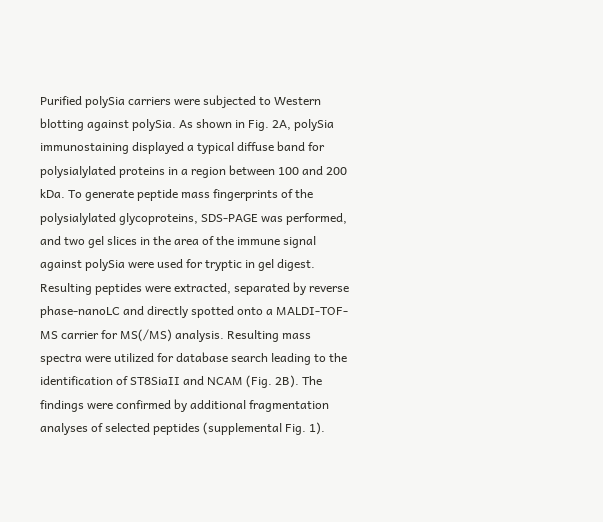Purified polySia carriers were subjected to Western blotting against polySia. As shown in Fig. 2A, polySia immunostaining displayed a typical diffuse band for polysialylated proteins in a region between 100 and 200 kDa. To generate peptide mass fingerprints of the polysialylated glycoproteins, SDS-PAGE was performed, and two gel slices in the area of the immune signal against polySia were used for tryptic in gel digest. Resulting peptides were extracted, separated by reverse phase-nanoLC and directly spotted onto a MALDI-TOF-MS carrier for MS(/MS) analysis. Resulting mass spectra were utilized for database search leading to the identification of ST8SiaII and NCAM (Fig. 2B). The findings were confirmed by additional fragmentation analyses of selected peptides (supplemental Fig. 1).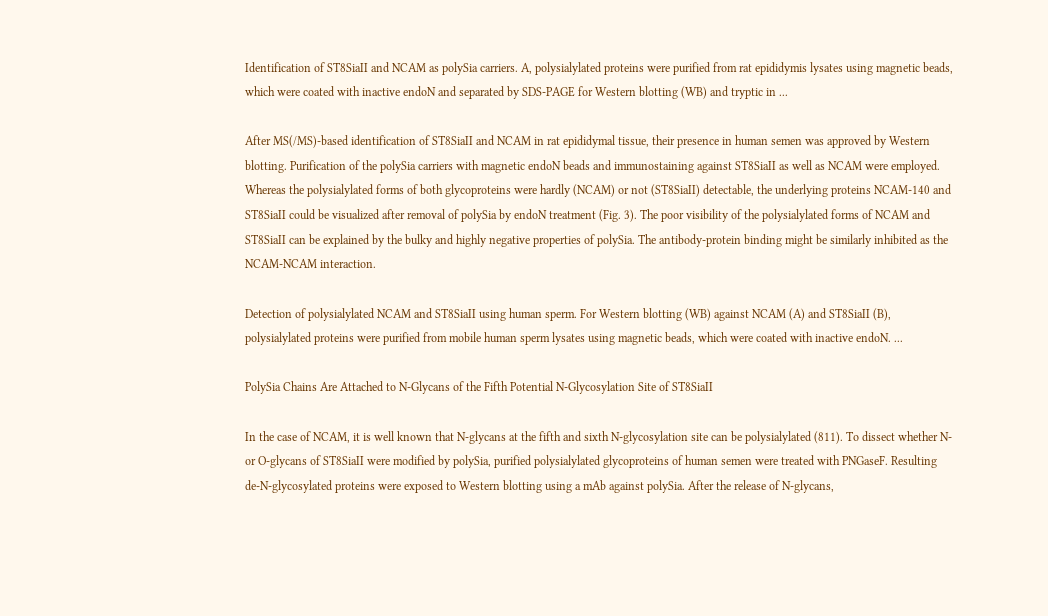Identification of ST8SiaII and NCAM as polySia carriers. A, polysialylated proteins were purified from rat epididymis lysates using magnetic beads, which were coated with inactive endoN and separated by SDS-PAGE for Western blotting (WB) and tryptic in ...

After MS(/MS)-based identification of ST8SiaII and NCAM in rat epididymal tissue, their presence in human semen was approved by Western blotting. Purification of the polySia carriers with magnetic endoN beads and immunostaining against ST8SiaII as well as NCAM were employed. Whereas the polysialylated forms of both glycoproteins were hardly (NCAM) or not (ST8SiaII) detectable, the underlying proteins NCAM-140 and ST8SiaII could be visualized after removal of polySia by endoN treatment (Fig. 3). The poor visibility of the polysialylated forms of NCAM and ST8SiaII can be explained by the bulky and highly negative properties of polySia. The antibody-protein binding might be similarly inhibited as the NCAM-NCAM interaction.

Detection of polysialylated NCAM and ST8SiaII using human sperm. For Western blotting (WB) against NCAM (A) and ST8SiaII (B), polysialylated proteins were purified from mobile human sperm lysates using magnetic beads, which were coated with inactive endoN. ...

PolySia Chains Are Attached to N-Glycans of the Fifth Potential N-Glycosylation Site of ST8SiaII

In the case of NCAM, it is well known that N-glycans at the fifth and sixth N-glycosylation site can be polysialylated (811). To dissect whether N- or O-glycans of ST8SiaII were modified by polySia, purified polysialylated glycoproteins of human semen were treated with PNGaseF. Resulting de-N-glycosylated proteins were exposed to Western blotting using a mAb against polySia. After the release of N-glycans,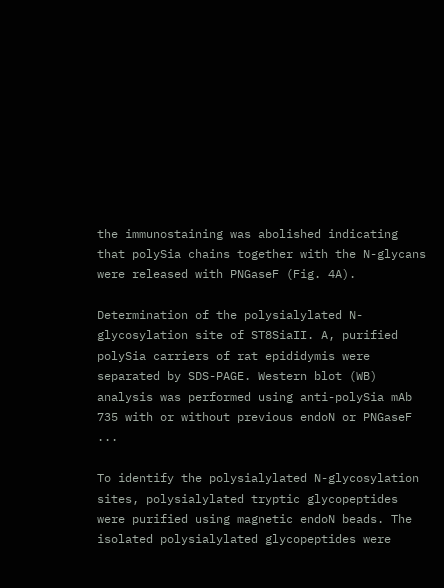the immunostaining was abolished indicating that polySia chains together with the N-glycans were released with PNGaseF (Fig. 4A).

Determination of the polysialylated N-glycosylation site of ST8SiaII. A, purified polySia carriers of rat epididymis were separated by SDS-PAGE. Western blot (WB) analysis was performed using anti-polySia mAb 735 with or without previous endoN or PNGaseF ...

To identify the polysialylated N-glycosylation sites, polysialylated tryptic glycopeptides were purified using magnetic endoN beads. The isolated polysialylated glycopeptides were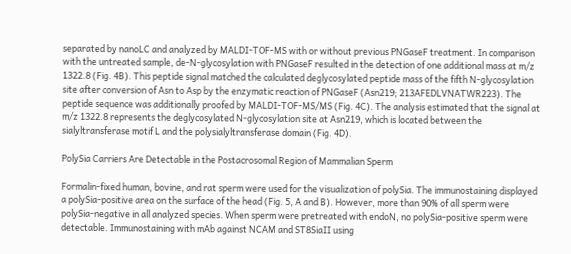separated by nanoLC and analyzed by MALDI-TOF-MS with or without previous PNGaseF treatment. In comparison with the untreated sample, de-N-glycosylation with PNGaseF resulted in the detection of one additional mass at m/z 1322.8 (Fig. 4B). This peptide signal matched the calculated deglycosylated peptide mass of the fifth N-glycosylation site after conversion of Asn to Asp by the enzymatic reaction of PNGaseF (Asn219; 213AFEDLVNATWR223). The peptide sequence was additionally proofed by MALDI-TOF-MS/MS (Fig. 4C). The analysis estimated that the signal at m/z 1322.8 represents the deglycosylated N-glycosylation site at Asn219, which is located between the sialyltransferase motif L and the polysialyltransferase domain (Fig. 4D).

PolySia Carriers Are Detectable in the Postacrosomal Region of Mammalian Sperm

Formalin-fixed human, bovine, and rat sperm were used for the visualization of polySia. The immunostaining displayed a polySia-positive area on the surface of the head (Fig. 5, A and B). However, more than 90% of all sperm were polySia-negative in all analyzed species. When sperm were pretreated with endoN, no polySia-positive sperm were detectable. Immunostaining with mAb against NCAM and ST8SiaII using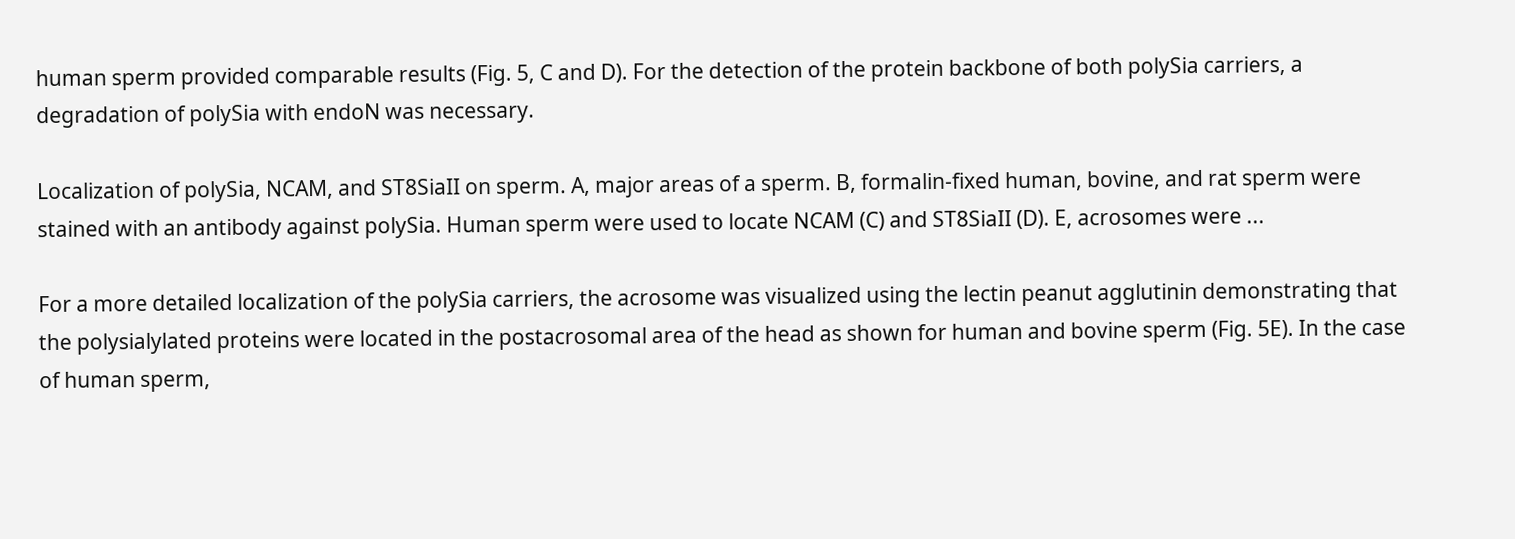human sperm provided comparable results (Fig. 5, C and D). For the detection of the protein backbone of both polySia carriers, a degradation of polySia with endoN was necessary.

Localization of polySia, NCAM, and ST8SiaII on sperm. A, major areas of a sperm. B, formalin-fixed human, bovine, and rat sperm were stained with an antibody against polySia. Human sperm were used to locate NCAM (C) and ST8SiaII (D). E, acrosomes were ...

For a more detailed localization of the polySia carriers, the acrosome was visualized using the lectin peanut agglutinin demonstrating that the polysialylated proteins were located in the postacrosomal area of the head as shown for human and bovine sperm (Fig. 5E). In the case of human sperm,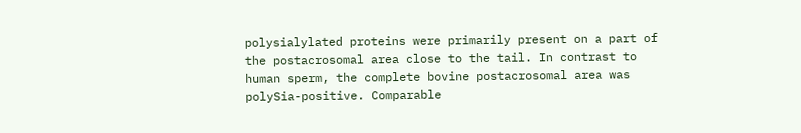polysialylated proteins were primarily present on a part of the postacrosomal area close to the tail. In contrast to human sperm, the complete bovine postacrosomal area was polySia-positive. Comparable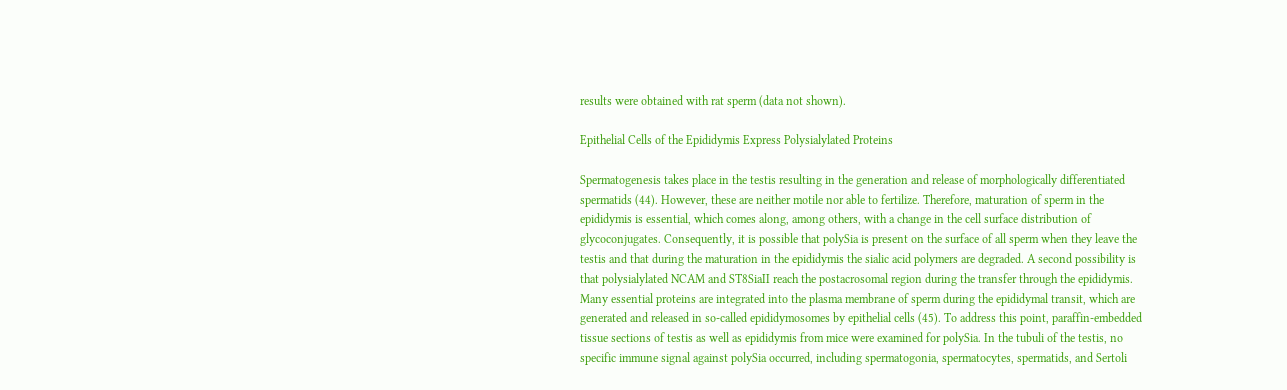results were obtained with rat sperm (data not shown).

Epithelial Cells of the Epididymis Express Polysialylated Proteins

Spermatogenesis takes place in the testis resulting in the generation and release of morphologically differentiated spermatids (44). However, these are neither motile nor able to fertilize. Therefore, maturation of sperm in the epididymis is essential, which comes along, among others, with a change in the cell surface distribution of glycoconjugates. Consequently, it is possible that polySia is present on the surface of all sperm when they leave the testis and that during the maturation in the epididymis the sialic acid polymers are degraded. A second possibility is that polysialylated NCAM and ST8SiaII reach the postacrosomal region during the transfer through the epididymis. Many essential proteins are integrated into the plasma membrane of sperm during the epididymal transit, which are generated and released in so-called epididymosomes by epithelial cells (45). To address this point, paraffin-embedded tissue sections of testis as well as epididymis from mice were examined for polySia. In the tubuli of the testis, no specific immune signal against polySia occurred, including spermatogonia, spermatocytes, spermatids, and Sertoli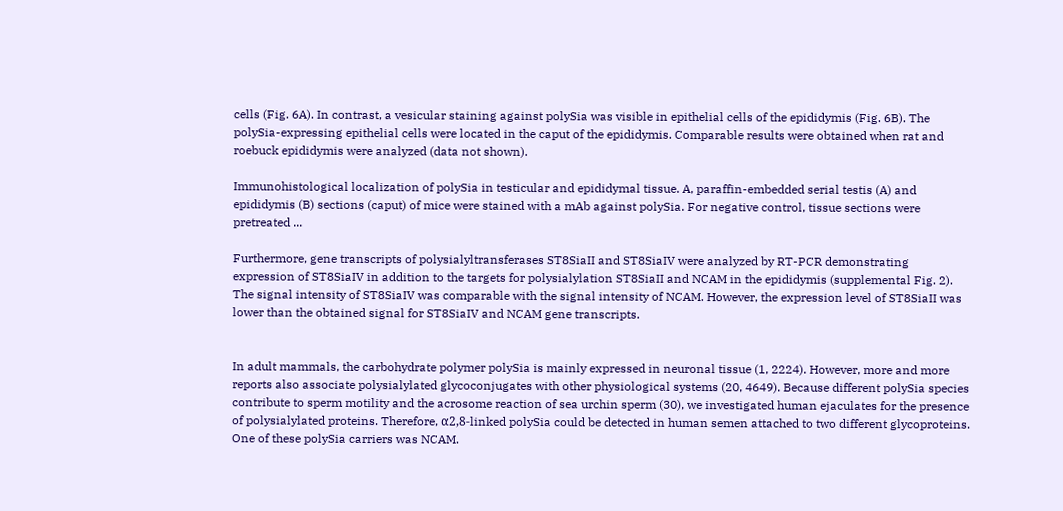cells (Fig. 6A). In contrast, a vesicular staining against polySia was visible in epithelial cells of the epididymis (Fig. 6B). The polySia-expressing epithelial cells were located in the caput of the epididymis. Comparable results were obtained when rat and roebuck epididymis were analyzed (data not shown).

Immunohistological localization of polySia in testicular and epididymal tissue. A, paraffin-embedded serial testis (A) and epididymis (B) sections (caput) of mice were stained with a mAb against polySia. For negative control, tissue sections were pretreated ...

Furthermore, gene transcripts of polysialyltransferases ST8SiaII and ST8SiaIV were analyzed by RT-PCR demonstrating expression of ST8SiaIV in addition to the targets for polysialylation ST8SiaII and NCAM in the epididymis (supplemental Fig. 2). The signal intensity of ST8SiaIV was comparable with the signal intensity of NCAM. However, the expression level of ST8SiaII was lower than the obtained signal for ST8SiaIV and NCAM gene transcripts.


In adult mammals, the carbohydrate polymer polySia is mainly expressed in neuronal tissue (1, 2224). However, more and more reports also associate polysialylated glycoconjugates with other physiological systems (20, 4649). Because different polySia species contribute to sperm motility and the acrosome reaction of sea urchin sperm (30), we investigated human ejaculates for the presence of polysialylated proteins. Therefore, α2,8-linked polySia could be detected in human semen attached to two different glycoproteins. One of these polySia carriers was NCAM.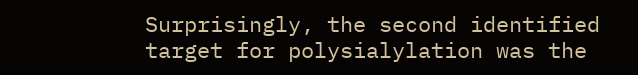Surprisingly, the second identified target for polysialylation was the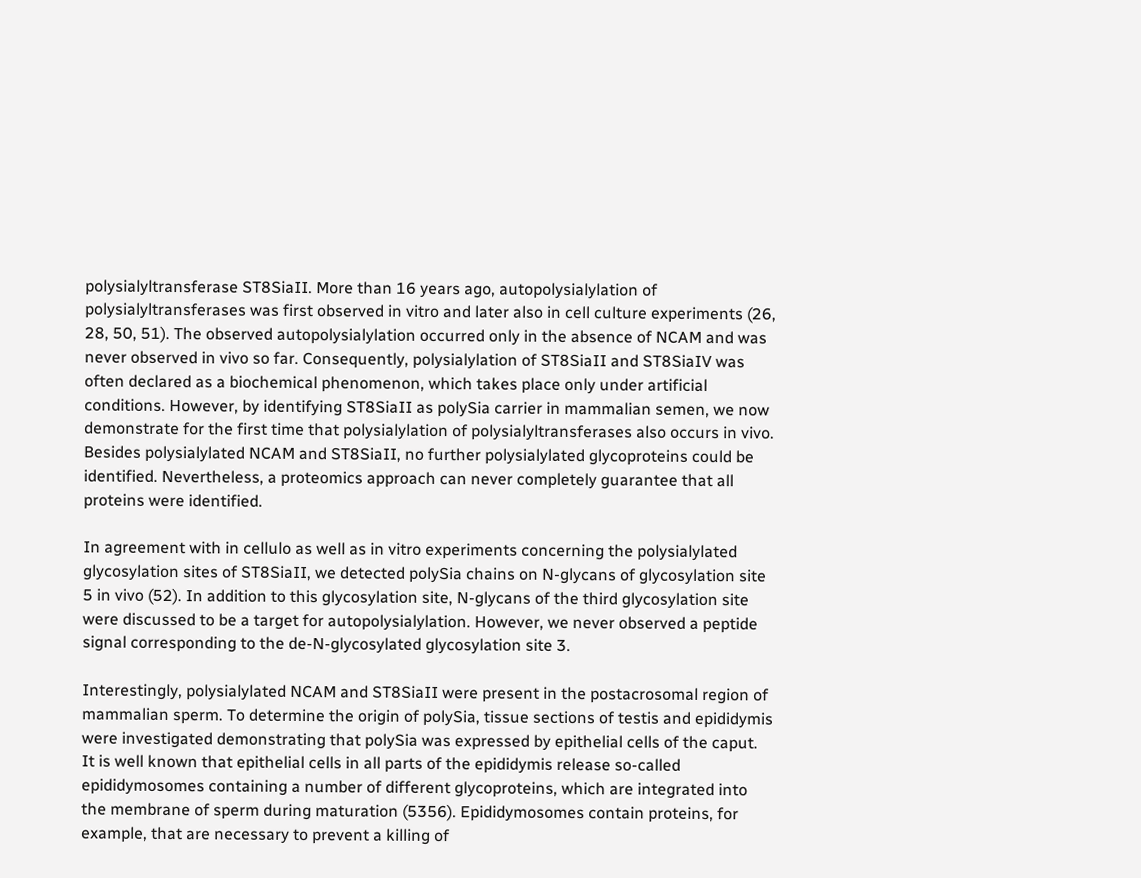polysialyltransferase ST8SiaII. More than 16 years ago, autopolysialylation of polysialyltransferases was first observed in vitro and later also in cell culture experiments (26, 28, 50, 51). The observed autopolysialylation occurred only in the absence of NCAM and was never observed in vivo so far. Consequently, polysialylation of ST8SiaII and ST8SiaIV was often declared as a biochemical phenomenon, which takes place only under artificial conditions. However, by identifying ST8SiaII as polySia carrier in mammalian semen, we now demonstrate for the first time that polysialylation of polysialyltransferases also occurs in vivo. Besides polysialylated NCAM and ST8SiaII, no further polysialylated glycoproteins could be identified. Nevertheless, a proteomics approach can never completely guarantee that all proteins were identified.

In agreement with in cellulo as well as in vitro experiments concerning the polysialylated glycosylation sites of ST8SiaII, we detected polySia chains on N-glycans of glycosylation site 5 in vivo (52). In addition to this glycosylation site, N-glycans of the third glycosylation site were discussed to be a target for autopolysialylation. However, we never observed a peptide signal corresponding to the de-N-glycosylated glycosylation site 3.

Interestingly, polysialylated NCAM and ST8SiaII were present in the postacrosomal region of mammalian sperm. To determine the origin of polySia, tissue sections of testis and epididymis were investigated demonstrating that polySia was expressed by epithelial cells of the caput. It is well known that epithelial cells in all parts of the epididymis release so-called epididymosomes containing a number of different glycoproteins, which are integrated into the membrane of sperm during maturation (5356). Epididymosomes contain proteins, for example, that are necessary to prevent a killing of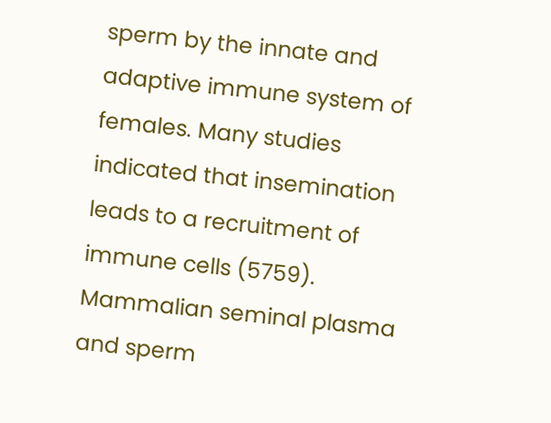sperm by the innate and adaptive immune system of females. Many studies indicated that insemination leads to a recruitment of immune cells (5759). Mammalian seminal plasma and sperm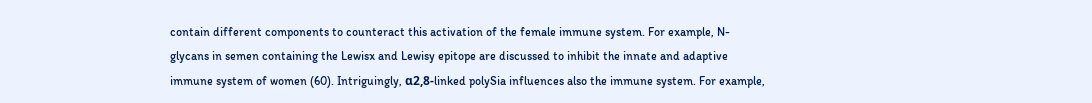contain different components to counteract this activation of the female immune system. For example, N-glycans in semen containing the Lewisx and Lewisy epitope are discussed to inhibit the innate and adaptive immune system of women (60). Intriguingly, α2,8-linked polySia influences also the immune system. For example,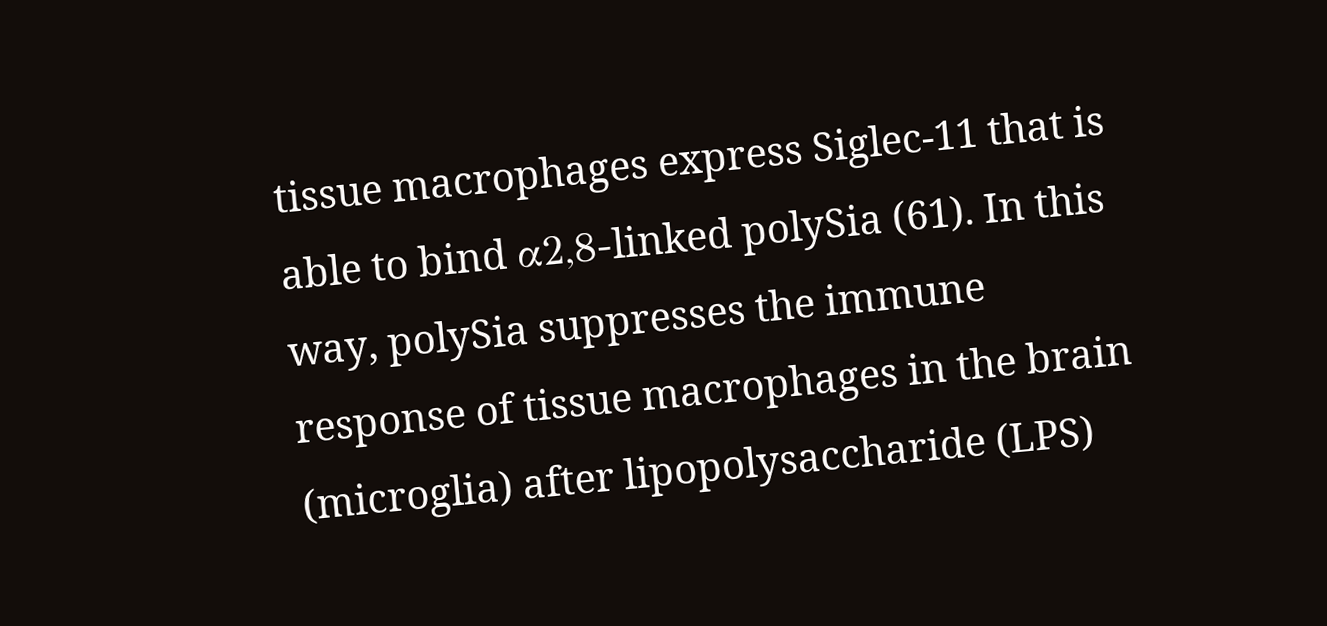tissue macrophages express Siglec-11 that is able to bind α2,8-linked polySia (61). In this way, polySia suppresses the immune response of tissue macrophages in the brain (microglia) after lipopolysaccharide (LPS)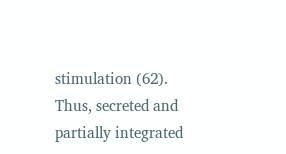stimulation (62). Thus, secreted and partially integrated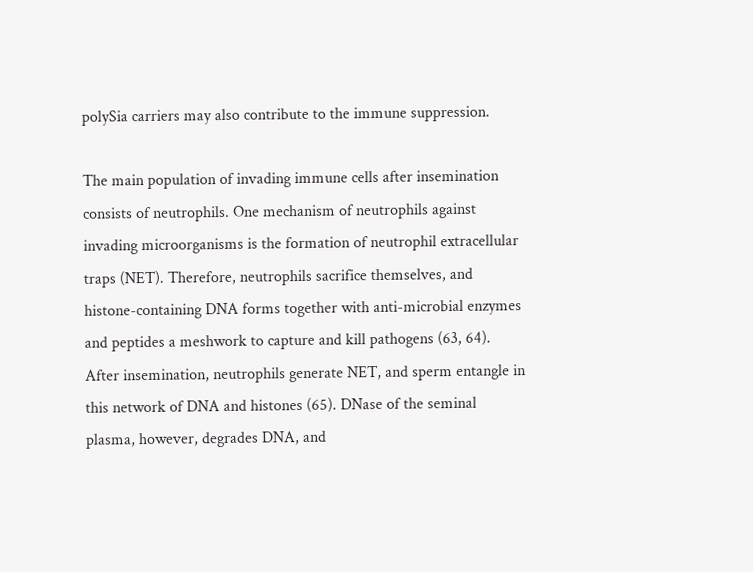polySia carriers may also contribute to the immune suppression.

The main population of invading immune cells after insemination consists of neutrophils. One mechanism of neutrophils against invading microorganisms is the formation of neutrophil extracellular traps (NET). Therefore, neutrophils sacrifice themselves, and histone-containing DNA forms together with anti-microbial enzymes and peptides a meshwork to capture and kill pathogens (63, 64). After insemination, neutrophils generate NET, and sperm entangle in this network of DNA and histones (65). DNase of the seminal plasma, however, degrades DNA, and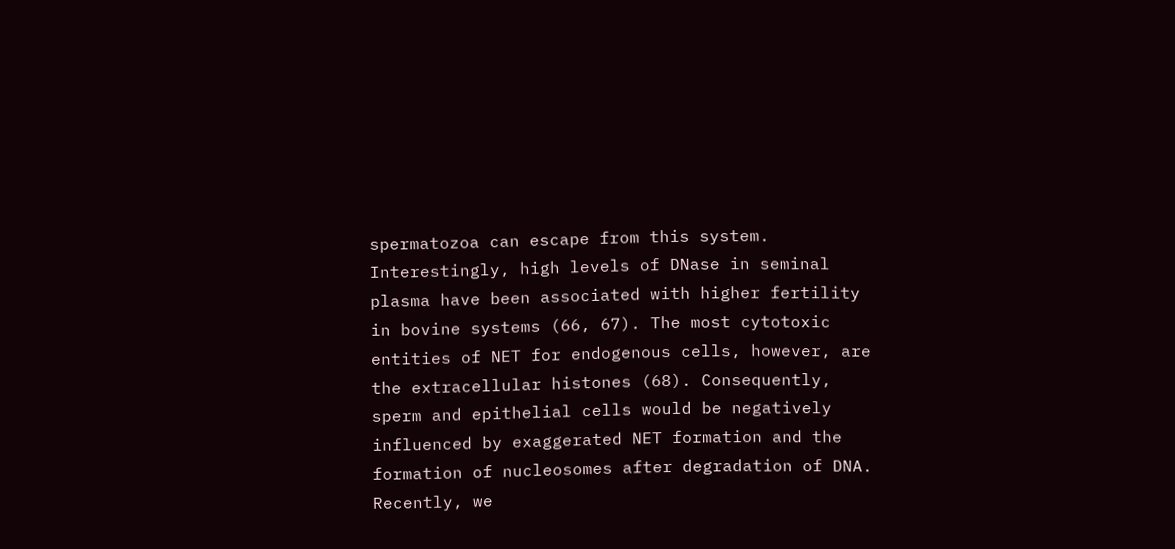spermatozoa can escape from this system. Interestingly, high levels of DNase in seminal plasma have been associated with higher fertility in bovine systems (66, 67). The most cytotoxic entities of NET for endogenous cells, however, are the extracellular histones (68). Consequently, sperm and epithelial cells would be negatively influenced by exaggerated NET formation and the formation of nucleosomes after degradation of DNA. Recently, we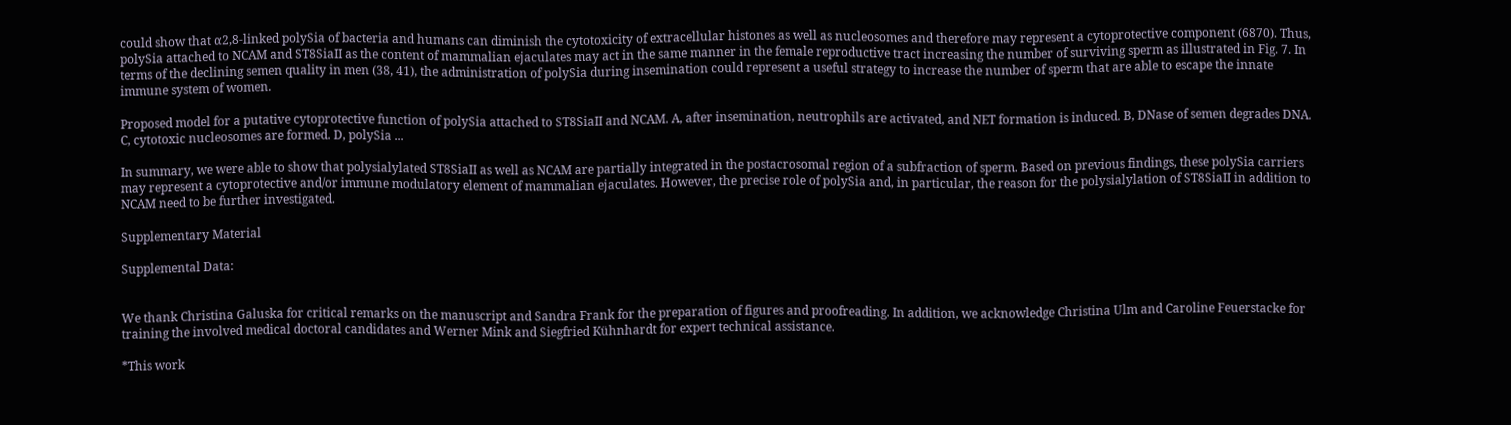could show that α2,8-linked polySia of bacteria and humans can diminish the cytotoxicity of extracellular histones as well as nucleosomes and therefore may represent a cytoprotective component (6870). Thus, polySia attached to NCAM and ST8SiaII as the content of mammalian ejaculates may act in the same manner in the female reproductive tract increasing the number of surviving sperm as illustrated in Fig. 7. In terms of the declining semen quality in men (38, 41), the administration of polySia during insemination could represent a useful strategy to increase the number of sperm that are able to escape the innate immune system of women.

Proposed model for a putative cytoprotective function of polySia attached to ST8SiaII and NCAM. A, after insemination, neutrophils are activated, and NET formation is induced. B, DNase of semen degrades DNA. C, cytotoxic nucleosomes are formed. D, polySia ...

In summary, we were able to show that polysialylated ST8SiaII as well as NCAM are partially integrated in the postacrosomal region of a subfraction of sperm. Based on previous findings, these polySia carriers may represent a cytoprotective and/or immune modulatory element of mammalian ejaculates. However, the precise role of polySia and, in particular, the reason for the polysialylation of ST8SiaII in addition to NCAM need to be further investigated.

Supplementary Material

Supplemental Data:


We thank Christina Galuska for critical remarks on the manuscript and Sandra Frank for the preparation of figures and proofreading. In addition, we acknowledge Christina Ulm and Caroline Feuerstacke for training the involved medical doctoral candidates and Werner Mink and Siegfried Kühnhardt for expert technical assistance.

*This work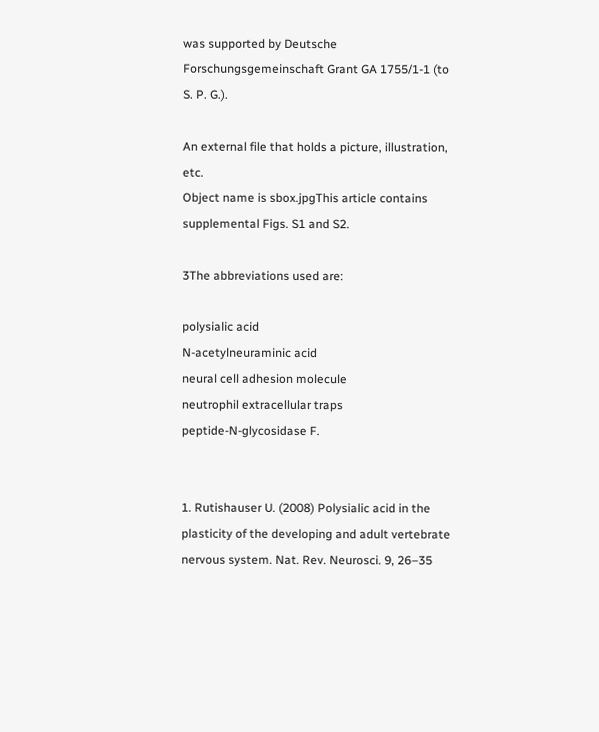was supported by Deutsche Forschungsgemeinschaft Grant GA 1755/1-1 (to S. P. G.).

An external file that holds a picture, illustration, etc.
Object name is sbox.jpgThis article contains supplemental Figs. S1 and S2.

3The abbreviations used are:

polysialic acid
N-acetylneuraminic acid
neural cell adhesion molecule
neutrophil extracellular traps
peptide-N-glycosidase F.


1. Rutishauser U. (2008) Polysialic acid in the plasticity of the developing and adult vertebrate nervous system. Nat. Rev. Neurosci. 9, 26–35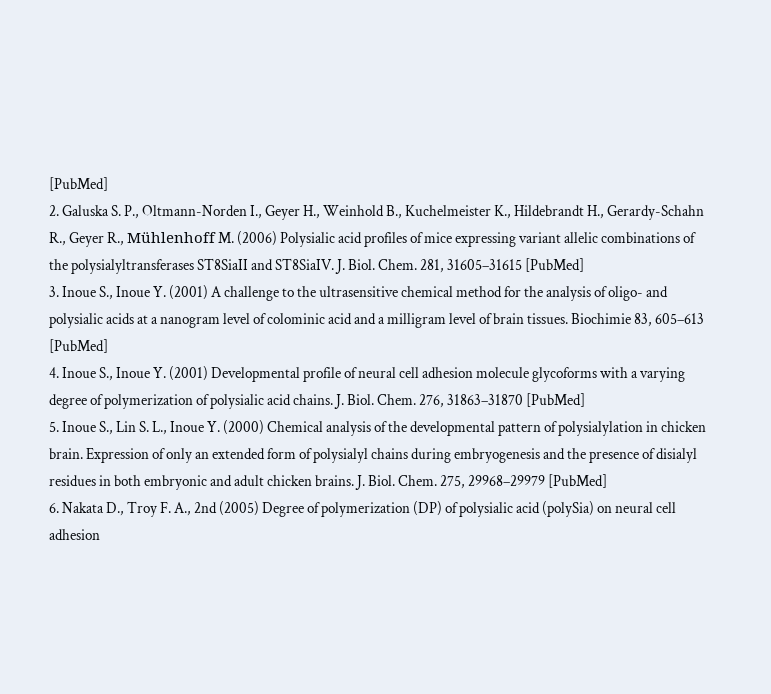[PubMed]
2. Galuska S. P., Oltmann-Norden I., Geyer H., Weinhold B., Kuchelmeister K., Hildebrandt H., Gerardy-Schahn R., Geyer R., Mühlenhoff M. (2006) Polysialic acid profiles of mice expressing variant allelic combinations of the polysialyltransferases ST8SiaII and ST8SiaIV. J. Biol. Chem. 281, 31605–31615 [PubMed]
3. Inoue S., Inoue Y. (2001) A challenge to the ultrasensitive chemical method for the analysis of oligo- and polysialic acids at a nanogram level of colominic acid and a milligram level of brain tissues. Biochimie 83, 605–613 [PubMed]
4. Inoue S., Inoue Y. (2001) Developmental profile of neural cell adhesion molecule glycoforms with a varying degree of polymerization of polysialic acid chains. J. Biol. Chem. 276, 31863–31870 [PubMed]
5. Inoue S., Lin S. L., Inoue Y. (2000) Chemical analysis of the developmental pattern of polysialylation in chicken brain. Expression of only an extended form of polysialyl chains during embryogenesis and the presence of disialyl residues in both embryonic and adult chicken brains. J. Biol. Chem. 275, 29968–29979 [PubMed]
6. Nakata D., Troy F. A., 2nd (2005) Degree of polymerization (DP) of polysialic acid (polySia) on neural cell adhesion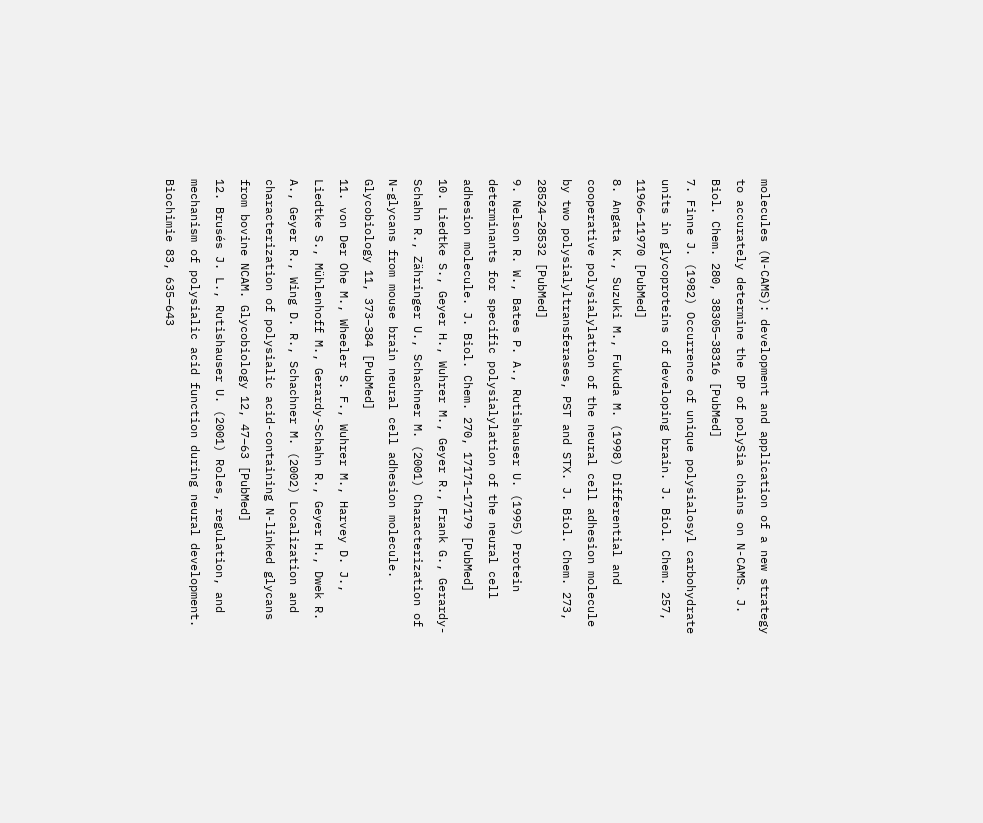molecules (N-CAMS): development and application of a new strategy to accurately determine the DP of polySia chains on N-CAMS. J. Biol. Chem. 280, 38305–38316 [PubMed]
7. Finne J. (1982) Occurrence of unique polysialosyl carbohydrate units in glycoproteins of developing brain. J. Biol. Chem. 257, 11966–11970 [PubMed]
8. Angata K., Suzuki M., Fukuda M. (1998) Differential and cooperative polysialylation of the neural cell adhesion molecule by two polysialyltransferases, PST and STX. J. Biol. Chem. 273, 28524–28532 [PubMed]
9. Nelson R. W., Bates P. A., Rutishauser U. (1995) Protein determinants for specific polysialylation of the neural cell adhesion molecule. J. Biol. Chem. 270, 17171–17179 [PubMed]
10. Liedtke S., Geyer H., Wuhrer M., Geyer R., Frank G., Gerardy-Schahn R., Zähringer U., Schachner M. (2001) Characterization of N-glycans from mouse brain neural cell adhesion molecule. Glycobiology 11, 373–384 [PubMed]
11. von Der Ohe M., Wheeler S. F., Wuhrer M., Harvey D. J., Liedtke S., Mühlenhoff M., Gerardy-Schahn R., Geyer H., Dwek R. A., Geyer R., Wing D. R., Schachner M. (2002) Localization and characterization of polysialic acid-containing N-linked glycans from bovine NCAM. Glycobiology 12, 47–63 [PubMed]
12. Brusés J. L., Rutishauser U. (2001) Roles, regulation, and mechanism of polysialic acid function during neural development. Biochimie 83, 635–643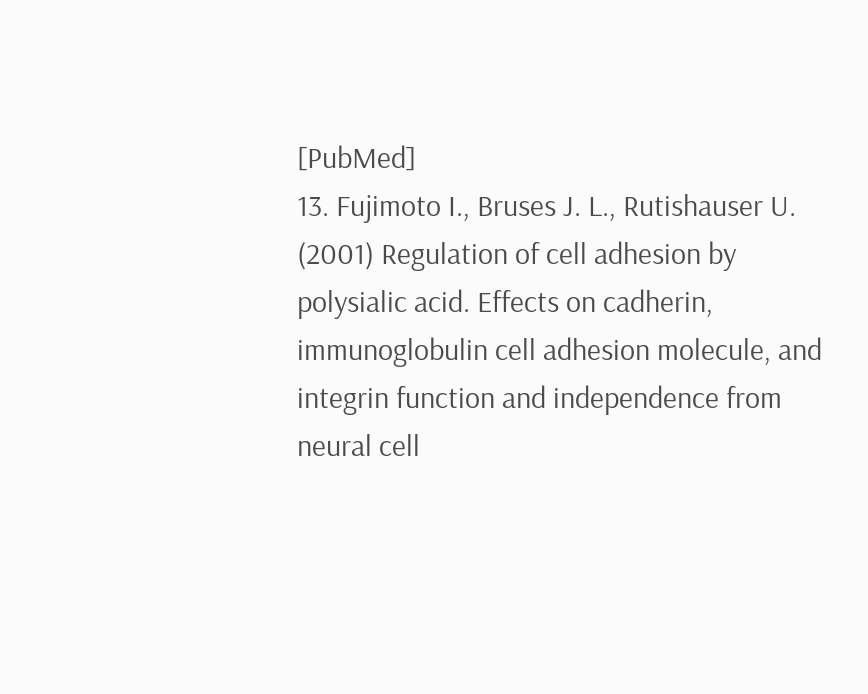[PubMed]
13. Fujimoto I., Bruses J. L., Rutishauser U. (2001) Regulation of cell adhesion by polysialic acid. Effects on cadherin, immunoglobulin cell adhesion molecule, and integrin function and independence from neural cell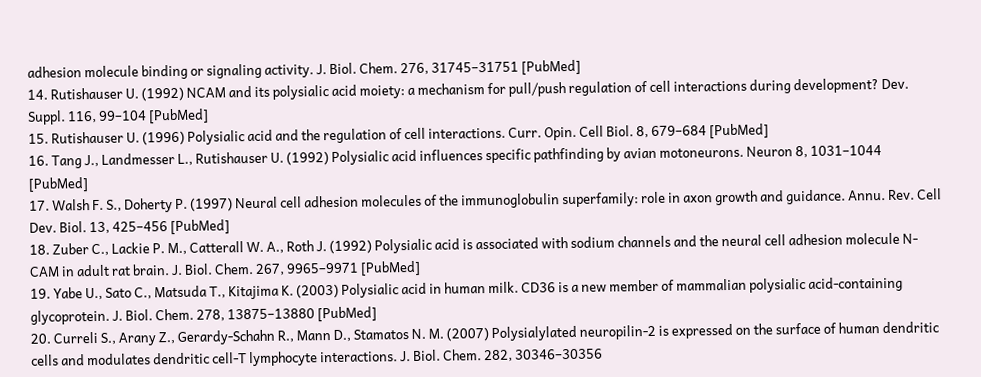adhesion molecule binding or signaling activity. J. Biol. Chem. 276, 31745–31751 [PubMed]
14. Rutishauser U. (1992) NCAM and its polysialic acid moiety: a mechanism for pull/push regulation of cell interactions during development? Dev. Suppl. 116, 99–104 [PubMed]
15. Rutishauser U. (1996) Polysialic acid and the regulation of cell interactions. Curr. Opin. Cell Biol. 8, 679–684 [PubMed]
16. Tang J., Landmesser L., Rutishauser U. (1992) Polysialic acid influences specific pathfinding by avian motoneurons. Neuron 8, 1031–1044 [PubMed]
17. Walsh F. S., Doherty P. (1997) Neural cell adhesion molecules of the immunoglobulin superfamily: role in axon growth and guidance. Annu. Rev. Cell Dev. Biol. 13, 425–456 [PubMed]
18. Zuber C., Lackie P. M., Catterall W. A., Roth J. (1992) Polysialic acid is associated with sodium channels and the neural cell adhesion molecule N-CAM in adult rat brain. J. Biol. Chem. 267, 9965–9971 [PubMed]
19. Yabe U., Sato C., Matsuda T., Kitajima K. (2003) Polysialic acid in human milk. CD36 is a new member of mammalian polysialic acid-containing glycoprotein. J. Biol. Chem. 278, 13875–13880 [PubMed]
20. Curreli S., Arany Z., Gerardy-Schahn R., Mann D., Stamatos N. M. (2007) Polysialylated neuropilin-2 is expressed on the surface of human dendritic cells and modulates dendritic cell-T lymphocyte interactions. J. Biol. Chem. 282, 30346–30356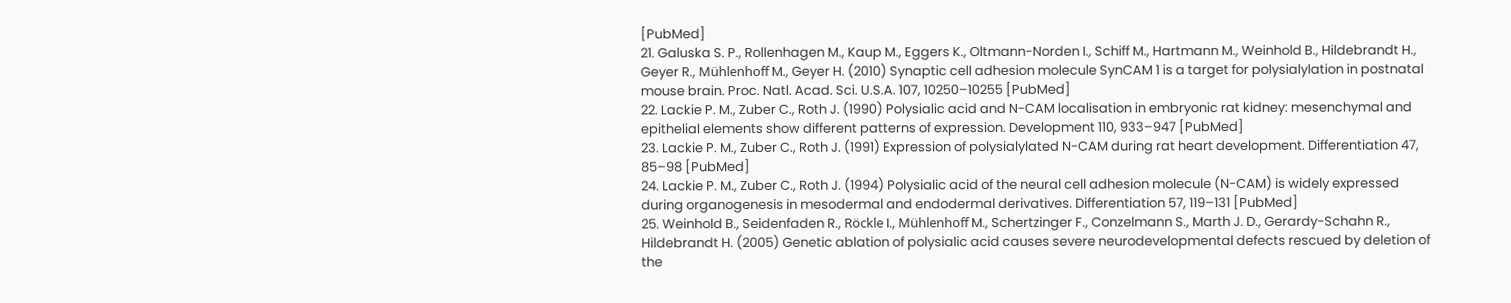[PubMed]
21. Galuska S. P., Rollenhagen M., Kaup M., Eggers K., Oltmann-Norden I., Schiff M., Hartmann M., Weinhold B., Hildebrandt H., Geyer R., Mühlenhoff M., Geyer H. (2010) Synaptic cell adhesion molecule SynCAM 1 is a target for polysialylation in postnatal mouse brain. Proc. Natl. Acad. Sci. U.S.A. 107, 10250–10255 [PubMed]
22. Lackie P. M., Zuber C., Roth J. (1990) Polysialic acid and N-CAM localisation in embryonic rat kidney: mesenchymal and epithelial elements show different patterns of expression. Development 110, 933–947 [PubMed]
23. Lackie P. M., Zuber C., Roth J. (1991) Expression of polysialylated N-CAM during rat heart development. Differentiation 47, 85–98 [PubMed]
24. Lackie P. M., Zuber C., Roth J. (1994) Polysialic acid of the neural cell adhesion molecule (N-CAM) is widely expressed during organogenesis in mesodermal and endodermal derivatives. Differentiation 57, 119–131 [PubMed]
25. Weinhold B., Seidenfaden R., Röckle I., Mühlenhoff M., Schertzinger F., Conzelmann S., Marth J. D., Gerardy-Schahn R., Hildebrandt H. (2005) Genetic ablation of polysialic acid causes severe neurodevelopmental defects rescued by deletion of the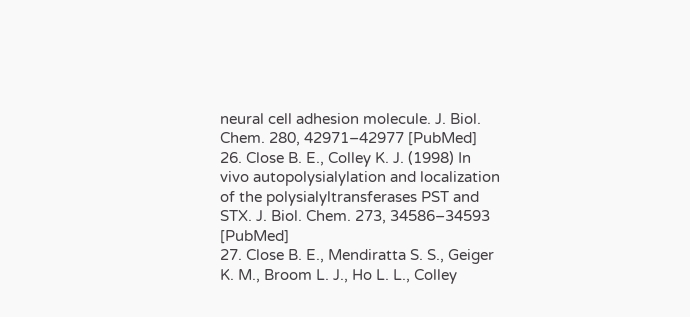neural cell adhesion molecule. J. Biol. Chem. 280, 42971–42977 [PubMed]
26. Close B. E., Colley K. J. (1998) In vivo autopolysialylation and localization of the polysialyltransferases PST and STX. J. Biol. Chem. 273, 34586–34593 [PubMed]
27. Close B. E., Mendiratta S. S., Geiger K. M., Broom L. J., Ho L. L., Colley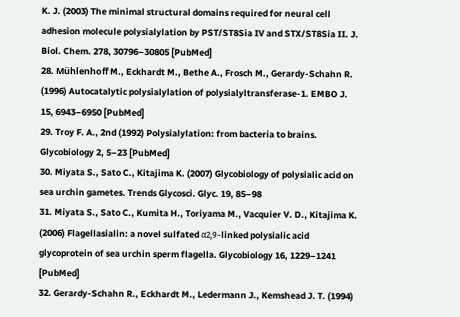K. J. (2003) The minimal structural domains required for neural cell adhesion molecule polysialylation by PST/ST8Sia IV and STX/ST8Sia II. J. Biol. Chem. 278, 30796–30805 [PubMed]
28. Mühlenhoff M., Eckhardt M., Bethe A., Frosch M., Gerardy-Schahn R. (1996) Autocatalytic polysialylation of polysialyltransferase-1. EMBO J. 15, 6943–6950 [PubMed]
29. Troy F. A., 2nd (1992) Polysialylation: from bacteria to brains. Glycobiology 2, 5–23 [PubMed]
30. Miyata S., Sato C., Kitajima K. (2007) Glycobiology of polysialic acid on sea urchin gametes. Trends Glycosci. Glyc. 19, 85–98
31. Miyata S., Sato C., Kumita H., Toriyama M., Vacquier V. D., Kitajima K. (2006) Flagellasialin: a novel sulfated α2,9-linked polysialic acid glycoprotein of sea urchin sperm flagella. Glycobiology 16, 1229–1241 [PubMed]
32. Gerardy-Schahn R., Eckhardt M., Ledermann J., Kemshead J. T. (1994)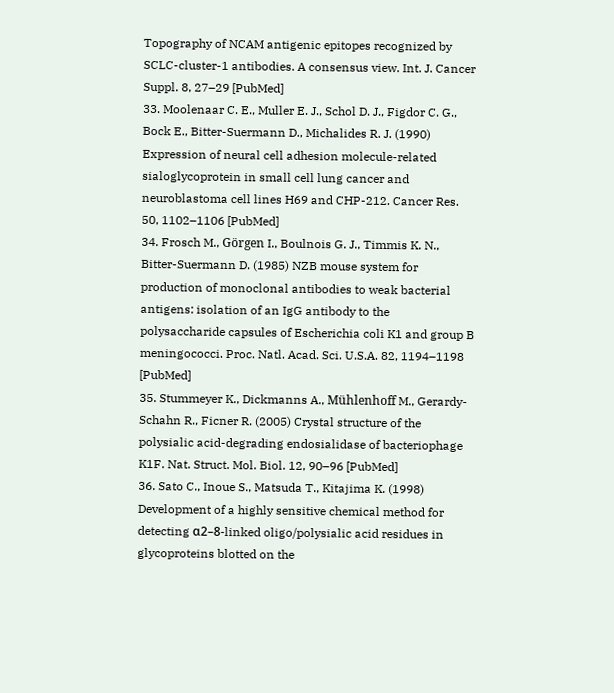Topography of NCAM antigenic epitopes recognized by SCLC-cluster-1 antibodies. A consensus view. Int. J. Cancer Suppl. 8, 27–29 [PubMed]
33. Moolenaar C. E., Muller E. J., Schol D. J., Figdor C. G., Bock E., Bitter-Suermann D., Michalides R. J. (1990) Expression of neural cell adhesion molecule-related sialoglycoprotein in small cell lung cancer and neuroblastoma cell lines H69 and CHP-212. Cancer Res. 50, 1102–1106 [PubMed]
34. Frosch M., Görgen I., Boulnois G. J., Timmis K. N., Bitter-Suermann D. (1985) NZB mouse system for production of monoclonal antibodies to weak bacterial antigens: isolation of an IgG antibody to the polysaccharide capsules of Escherichia coli K1 and group B meningococci. Proc. Natl. Acad. Sci. U.S.A. 82, 1194–1198 [PubMed]
35. Stummeyer K., Dickmanns A., Mühlenhoff M., Gerardy-Schahn R., Ficner R. (2005) Crystal structure of the polysialic acid-degrading endosialidase of bacteriophage K1F. Nat. Struct. Mol. Biol. 12, 90–96 [PubMed]
36. Sato C., Inoue S., Matsuda T., Kitajima K. (1998) Development of a highly sensitive chemical method for detecting α2–8-linked oligo/polysialic acid residues in glycoproteins blotted on the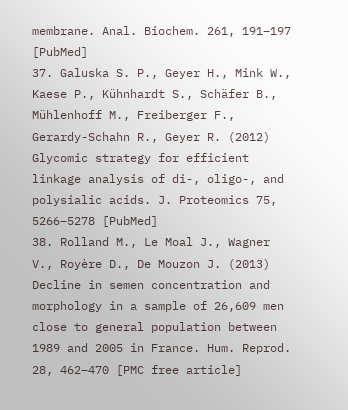membrane. Anal. Biochem. 261, 191–197 [PubMed]
37. Galuska S. P., Geyer H., Mink W., Kaese P., Kühnhardt S., Schäfer B., Mühlenhoff M., Freiberger F., Gerardy-Schahn R., Geyer R. (2012) Glycomic strategy for efficient linkage analysis of di-, oligo-, and polysialic acids. J. Proteomics 75, 5266–5278 [PubMed]
38. Rolland M., Le Moal J., Wagner V., Royère D., De Mouzon J. (2013) Decline in semen concentration and morphology in a sample of 26,609 men close to general population between 1989 and 2005 in France. Hum. Reprod. 28, 462–470 [PMC free article]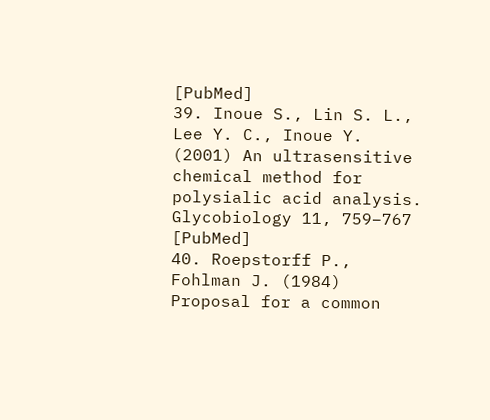[PubMed]
39. Inoue S., Lin S. L., Lee Y. C., Inoue Y. (2001) An ultrasensitive chemical method for polysialic acid analysis. Glycobiology 11, 759–767 [PubMed]
40. Roepstorff P., Fohlman J. (1984) Proposal for a common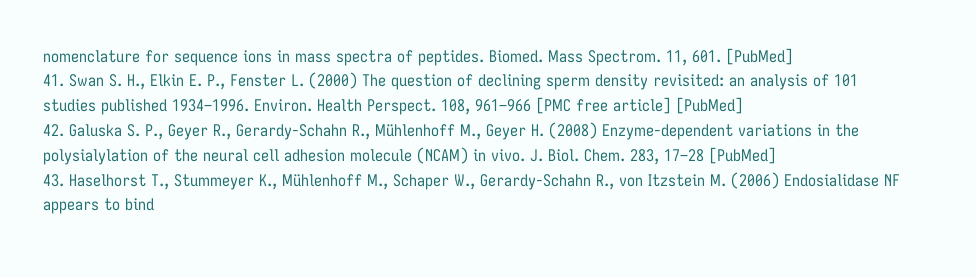nomenclature for sequence ions in mass spectra of peptides. Biomed. Mass Spectrom. 11, 601. [PubMed]
41. Swan S. H., Elkin E. P., Fenster L. (2000) The question of declining sperm density revisited: an analysis of 101 studies published 1934–1996. Environ. Health Perspect. 108, 961–966 [PMC free article] [PubMed]
42. Galuska S. P., Geyer R., Gerardy-Schahn R., Mühlenhoff M., Geyer H. (2008) Enzyme-dependent variations in the polysialylation of the neural cell adhesion molecule (NCAM) in vivo. J. Biol. Chem. 283, 17–28 [PubMed]
43. Haselhorst T., Stummeyer K., Mühlenhoff M., Schaper W., Gerardy-Schahn R., von Itzstein M. (2006) Endosialidase NF appears to bind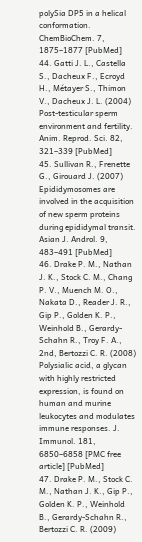polySia DP5 in a helical conformation. ChemBioChem. 7, 1875–1877 [PubMed]
44. Gatti J. L., Castella S., Dacheux F., Ecroyd H., Métayer S., Thimon V., Dacheux J. L. (2004) Post-testicular sperm environment and fertility. Anim. Reprod. Sci. 82, 321–339 [PubMed]
45. Sullivan R., Frenette G., Girouard J. (2007) Epididymosomes are involved in the acquisition of new sperm proteins during epididymal transit. Asian J. Androl. 9, 483–491 [PubMed]
46. Drake P. M., Nathan J. K., Stock C. M., Chang P. V., Muench M. O., Nakata D., Reader J. R., Gip P., Golden K. P., Weinhold B., Gerardy-Schahn R., Troy F. A., 2nd, Bertozzi C. R. (2008) Polysialic acid, a glycan with highly restricted expression, is found on human and murine leukocytes and modulates immune responses. J. Immunol. 181, 6850–6858 [PMC free article] [PubMed]
47. Drake P. M., Stock C. M., Nathan J. K., Gip P., Golden K. P., Weinhold B., Gerardy-Schahn R., Bertozzi C. R. (2009)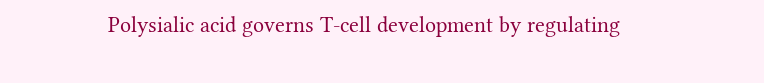Polysialic acid governs T-cell development by regulating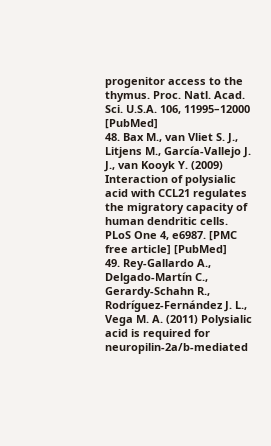progenitor access to the thymus. Proc. Natl. Acad. Sci. U.S.A. 106, 11995–12000 [PubMed]
48. Bax M., van Vliet S. J., Litjens M., García-Vallejo J. J., van Kooyk Y. (2009) Interaction of polysialic acid with CCL21 regulates the migratory capacity of human dendritic cells. PLoS One 4, e6987. [PMC free article] [PubMed]
49. Rey-Gallardo A., Delgado-Martín C., Gerardy-Schahn R., Rodríguez-Fernández J. L., Vega M. A. (2011) Polysialic acid is required for neuropilin-2a/b-mediated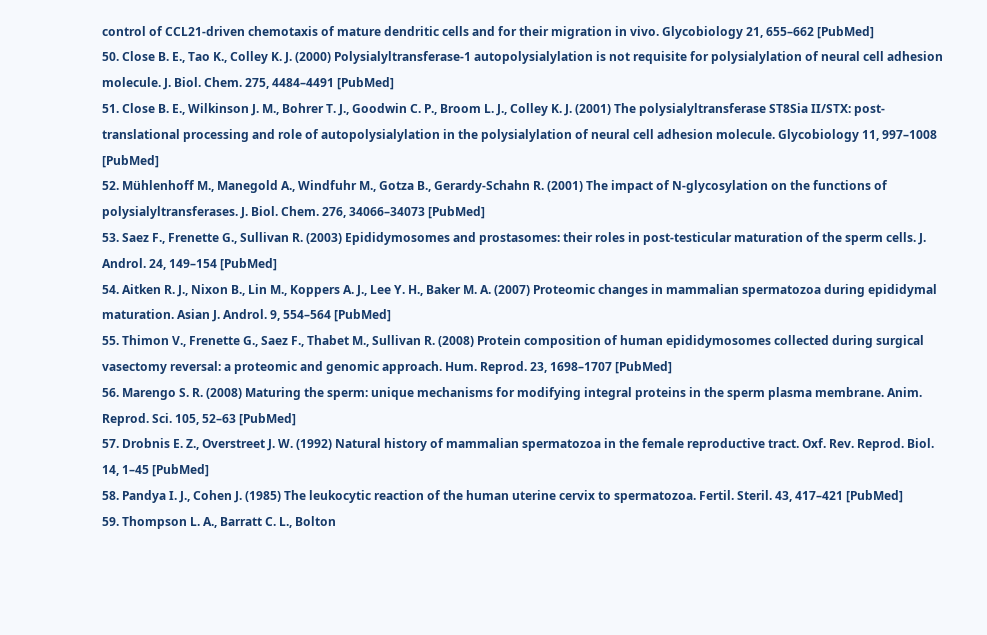control of CCL21-driven chemotaxis of mature dendritic cells and for their migration in vivo. Glycobiology 21, 655–662 [PubMed]
50. Close B. E., Tao K., Colley K. J. (2000) Polysialyltransferase-1 autopolysialylation is not requisite for polysialylation of neural cell adhesion molecule. J. Biol. Chem. 275, 4484–4491 [PubMed]
51. Close B. E., Wilkinson J. M., Bohrer T. J., Goodwin C. P., Broom L. J., Colley K. J. (2001) The polysialyltransferase ST8Sia II/STX: post-translational processing and role of autopolysialylation in the polysialylation of neural cell adhesion molecule. Glycobiology 11, 997–1008 [PubMed]
52. Mühlenhoff M., Manegold A., Windfuhr M., Gotza B., Gerardy-Schahn R. (2001) The impact of N-glycosylation on the functions of polysialyltransferases. J. Biol. Chem. 276, 34066–34073 [PubMed]
53. Saez F., Frenette G., Sullivan R. (2003) Epididymosomes and prostasomes: their roles in post-testicular maturation of the sperm cells. J. Androl. 24, 149–154 [PubMed]
54. Aitken R. J., Nixon B., Lin M., Koppers A. J., Lee Y. H., Baker M. A. (2007) Proteomic changes in mammalian spermatozoa during epididymal maturation. Asian J. Androl. 9, 554–564 [PubMed]
55. Thimon V., Frenette G., Saez F., Thabet M., Sullivan R. (2008) Protein composition of human epididymosomes collected during surgical vasectomy reversal: a proteomic and genomic approach. Hum. Reprod. 23, 1698–1707 [PubMed]
56. Marengo S. R. (2008) Maturing the sperm: unique mechanisms for modifying integral proteins in the sperm plasma membrane. Anim. Reprod. Sci. 105, 52–63 [PubMed]
57. Drobnis E. Z., Overstreet J. W. (1992) Natural history of mammalian spermatozoa in the female reproductive tract. Oxf. Rev. Reprod. Biol. 14, 1–45 [PubMed]
58. Pandya I. J., Cohen J. (1985) The leukocytic reaction of the human uterine cervix to spermatozoa. Fertil. Steril. 43, 417–421 [PubMed]
59. Thompson L. A., Barratt C. L., Bolton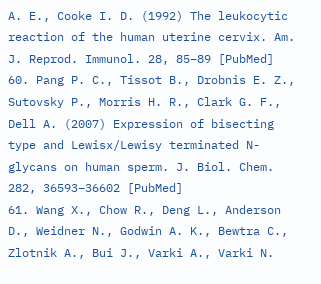A. E., Cooke I. D. (1992) The leukocytic reaction of the human uterine cervix. Am. J. Reprod. Immunol. 28, 85–89 [PubMed]
60. Pang P. C., Tissot B., Drobnis E. Z., Sutovsky P., Morris H. R., Clark G. F., Dell A. (2007) Expression of bisecting type and Lewisx/Lewisy terminated N-glycans on human sperm. J. Biol. Chem. 282, 36593–36602 [PubMed]
61. Wang X., Chow R., Deng L., Anderson D., Weidner N., Godwin A. K., Bewtra C., Zlotnik A., Bui J., Varki A., Varki N.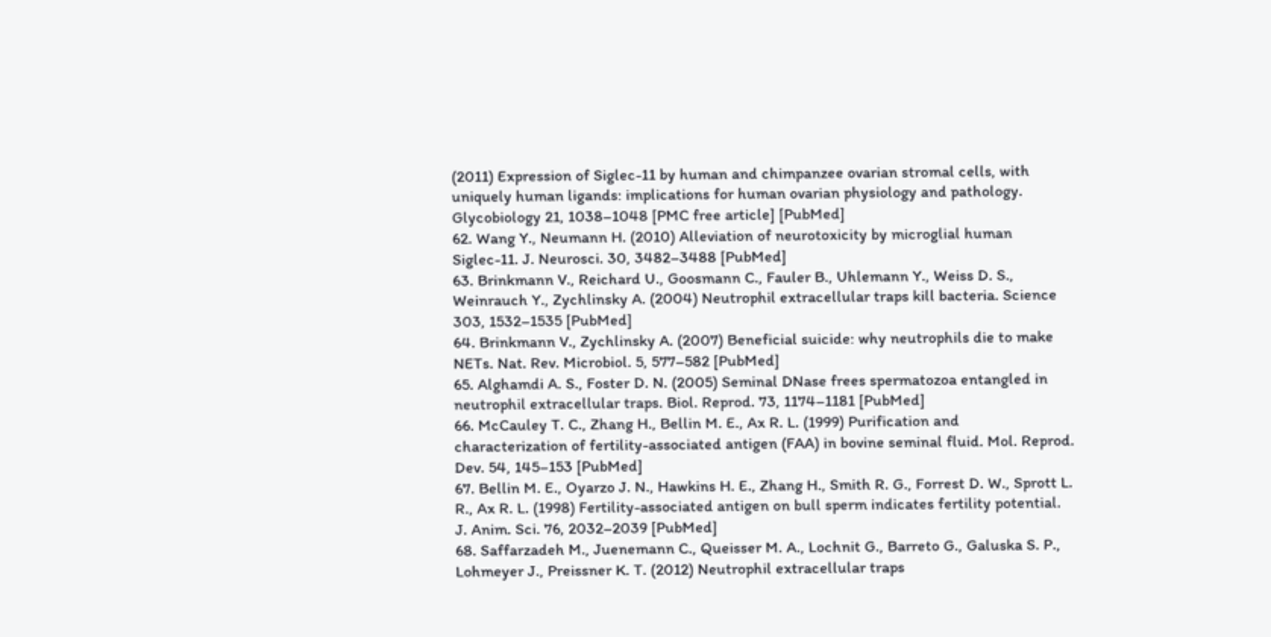(2011) Expression of Siglec-11 by human and chimpanzee ovarian stromal cells, with uniquely human ligands: implications for human ovarian physiology and pathology. Glycobiology 21, 1038–1048 [PMC free article] [PubMed]
62. Wang Y., Neumann H. (2010) Alleviation of neurotoxicity by microglial human Siglec-11. J. Neurosci. 30, 3482–3488 [PubMed]
63. Brinkmann V., Reichard U., Goosmann C., Fauler B., Uhlemann Y., Weiss D. S., Weinrauch Y., Zychlinsky A. (2004) Neutrophil extracellular traps kill bacteria. Science 303, 1532–1535 [PubMed]
64. Brinkmann V., Zychlinsky A. (2007) Beneficial suicide: why neutrophils die to make NETs. Nat. Rev. Microbiol. 5, 577–582 [PubMed]
65. Alghamdi A. S., Foster D. N. (2005) Seminal DNase frees spermatozoa entangled in neutrophil extracellular traps. Biol. Reprod. 73, 1174–1181 [PubMed]
66. McCauley T. C., Zhang H., Bellin M. E., Ax R. L. (1999) Purification and characterization of fertility-associated antigen (FAA) in bovine seminal fluid. Mol. Reprod. Dev. 54, 145–153 [PubMed]
67. Bellin M. E., Oyarzo J. N., Hawkins H. E., Zhang H., Smith R. G., Forrest D. W., Sprott L. R., Ax R. L. (1998) Fertility-associated antigen on bull sperm indicates fertility potential. J. Anim. Sci. 76, 2032–2039 [PubMed]
68. Saffarzadeh M., Juenemann C., Queisser M. A., Lochnit G., Barreto G., Galuska S. P., Lohmeyer J., Preissner K. T. (2012) Neutrophil extracellular traps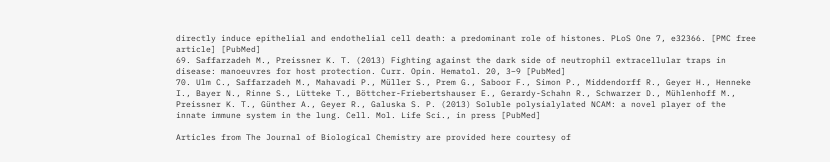directly induce epithelial and endothelial cell death: a predominant role of histones. PLoS One 7, e32366. [PMC free article] [PubMed]
69. Saffarzadeh M., Preissner K. T. (2013) Fighting against the dark side of neutrophil extracellular traps in disease: manoeuvres for host protection. Curr. Opin. Hematol. 20, 3–9 [PubMed]
70. Ulm C., Saffarzadeh M., Mahavadi P., Müller S., Prem G., Saboor F., Simon P., Middendorff R., Geyer H., Henneke I., Bayer N., Rinne S., Lütteke T., Böttcher-Friebertshauser E., Gerardy-Schahn R., Schwarzer D., Mühlenhoff M., Preissner K. T., Günther A., Geyer R., Galuska S. P. (2013) Soluble polysialylated NCAM: a novel player of the innate immune system in the lung. Cell. Mol. Life Sci., in press [PubMed]

Articles from The Journal of Biological Chemistry are provided here courtesy of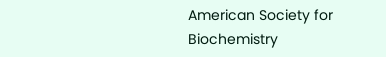American Society for Biochemistry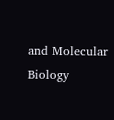and Molecular Biology